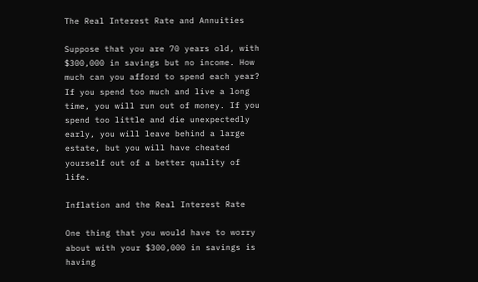The Real Interest Rate and Annuities

Suppose that you are 70 years old, with $300,000 in savings but no income. How much can you afford to spend each year? If you spend too much and live a long time, you will run out of money. If you spend too little and die unexpectedly early, you will leave behind a large estate, but you will have cheated yourself out of a better quality of life.

Inflation and the Real Interest Rate

One thing that you would have to worry about with your $300,000 in savings is having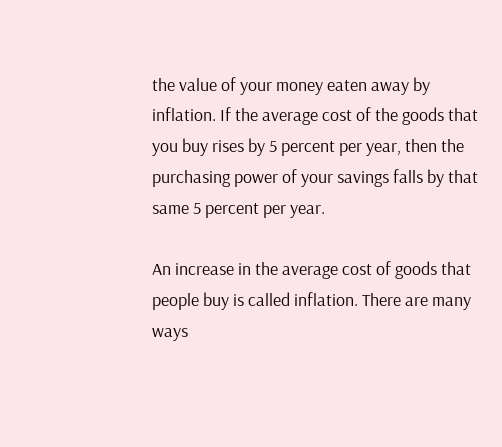the value of your money eaten away by inflation. If the average cost of the goods that you buy rises by 5 percent per year, then the purchasing power of your savings falls by that same 5 percent per year.

An increase in the average cost of goods that people buy is called inflation. There are many ways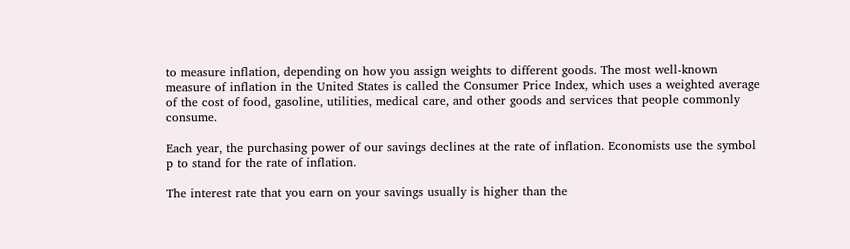to measure inflation, depending on how you assign weights to different goods. The most well-known measure of inflation in the United States is called the Consumer Price Index, which uses a weighted average of the cost of food, gasoline, utilities, medical care, and other goods and services that people commonly consume.

Each year, the purchasing power of our savings declines at the rate of inflation. Economists use the symbol p to stand for the rate of inflation.

The interest rate that you earn on your savings usually is higher than the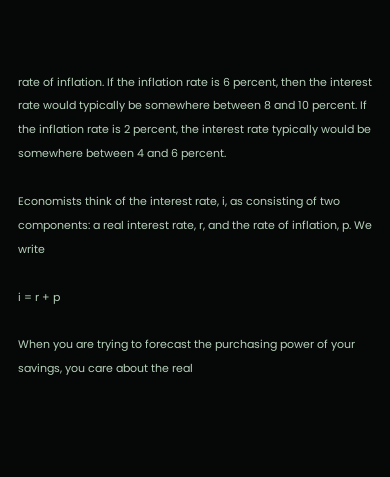rate of inflation. If the inflation rate is 6 percent, then the interest rate would typically be somewhere between 8 and 10 percent. If the inflation rate is 2 percent, the interest rate typically would be somewhere between 4 and 6 percent.

Economists think of the interest rate, i, as consisting of two components: a real interest rate, r, and the rate of inflation, p. We write

i = r + p

When you are trying to forecast the purchasing power of your savings, you care about the real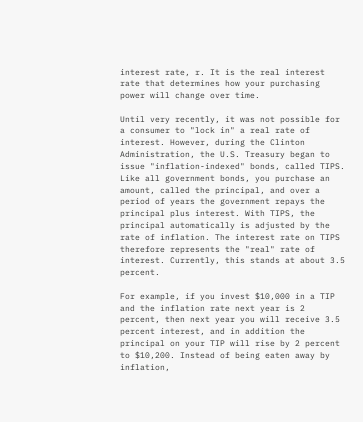interest rate, r. It is the real interest rate that determines how your purchasing power will change over time.

Until very recently, it was not possible for a consumer to "lock in" a real rate of interest. However, during the Clinton Administration, the U.S. Treasury began to issue "inflation-indexed" bonds, called TIPS. Like all government bonds, you purchase an amount, called the principal, and over a period of years the government repays the principal plus interest. With TIPS, the principal automatically is adjusted by the rate of inflation. The interest rate on TIPS therefore represents the "real" rate of interest. Currently, this stands at about 3.5 percent.

For example, if you invest $10,000 in a TIP and the inflation rate next year is 2 percent, then next year you will receive 3.5 percent interest, and in addition the principal on your TIP will rise by 2 percent to $10,200. Instead of being eaten away by inflation,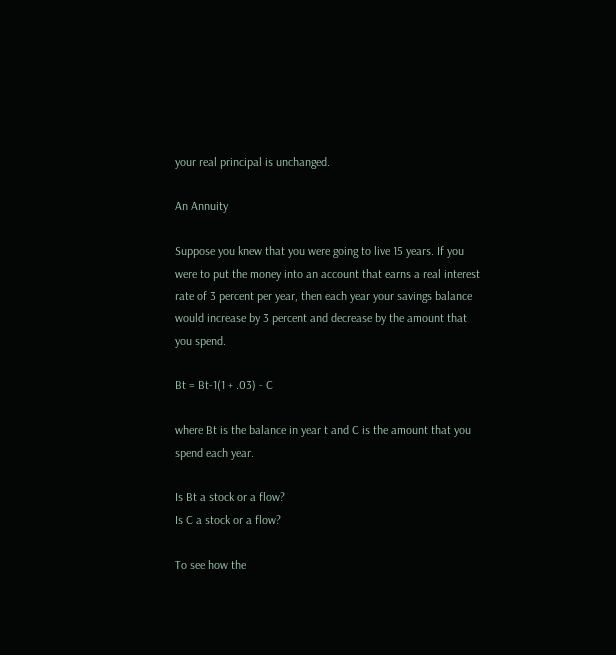your real principal is unchanged.

An Annuity

Suppose you knew that you were going to live 15 years. If you were to put the money into an account that earns a real interest rate of 3 percent per year, then each year your savings balance would increase by 3 percent and decrease by the amount that you spend.

Bt = Bt-1(1 + .03) - C

where Bt is the balance in year t and C is the amount that you spend each year.

Is Bt a stock or a flow?
Is C a stock or a flow?

To see how the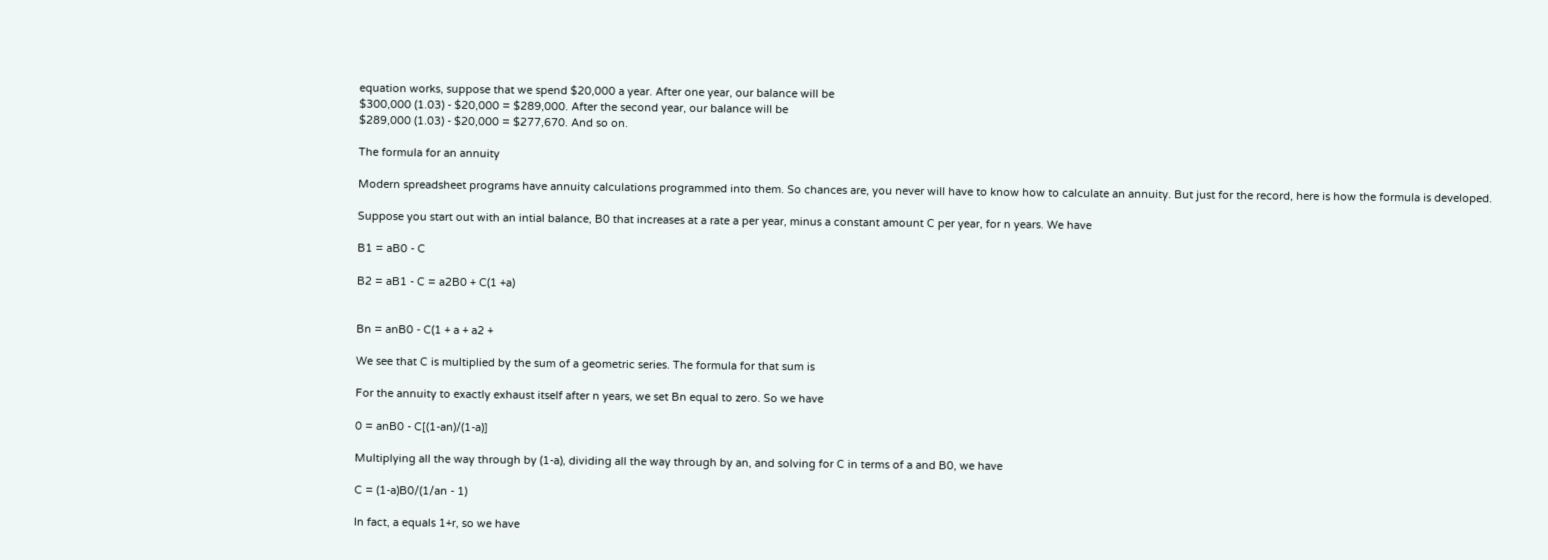equation works, suppose that we spend $20,000 a year. After one year, our balance will be
$300,000 (1.03) - $20,000 = $289,000. After the second year, our balance will be
$289,000 (1.03) - $20,000 = $277,670. And so on.

The formula for an annuity

Modern spreadsheet programs have annuity calculations programmed into them. So chances are, you never will have to know how to calculate an annuity. But just for the record, here is how the formula is developed.

Suppose you start out with an intial balance, B0 that increases at a rate a per year, minus a constant amount C per year, for n years. We have

B1 = aB0 - C

B2 = aB1 - C = a2B0 + C(1 +a)


Bn = anB0 - C(1 + a + a2 +

We see that C is multiplied by the sum of a geometric series. The formula for that sum is

For the annuity to exactly exhaust itself after n years, we set Bn equal to zero. So we have

0 = anB0 - C[(1-an)/(1-a)]

Multiplying all the way through by (1-a), dividing all the way through by an, and solving for C in terms of a and B0, we have

C = (1-a)B0/(1/an - 1)

In fact, a equals 1+r, so we have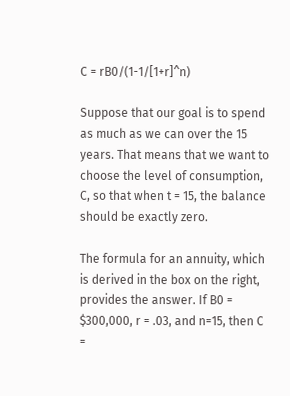C = rB0/(1-1/[1+r]^n)

Suppose that our goal is to spend as much as we can over the 15 years. That means that we want to choose the level of consumption, C, so that when t = 15, the balance should be exactly zero.

The formula for an annuity, which is derived in the box on the right, provides the answer. If B0 = $300,000, r = .03, and n=15, then C =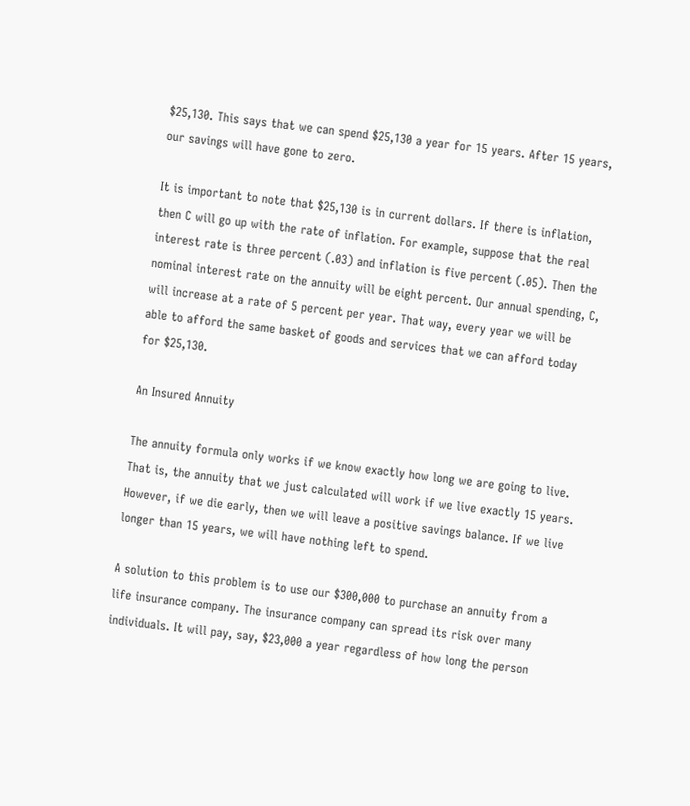$25,130. This says that we can spend $25,130 a year for 15 years. After 15 years, our savings will have gone to zero.

It is important to note that $25,130 is in current dollars. If there is inflation, then C will go up with the rate of inflation. For example, suppose that the real interest rate is three percent (.03) and inflation is five percent (.05). Then the nominal interest rate on the annuity will be eight percent. Our annual spending, C, will increase at a rate of 5 percent per year. That way, every year we will be able to afford the same basket of goods and services that we can afford today for $25,130.

An Insured Annuity

The annuity formula only works if we know exactly how long we are going to live. That is, the annuity that we just calculated will work if we live exactly 15 years. However, if we die early, then we will leave a positive savings balance. If we live longer than 15 years, we will have nothing left to spend.

A solution to this problem is to use our $300,000 to purchase an annuity from a life insurance company. The insurance company can spread its risk over many individuals. It will pay, say, $23,000 a year regardless of how long the person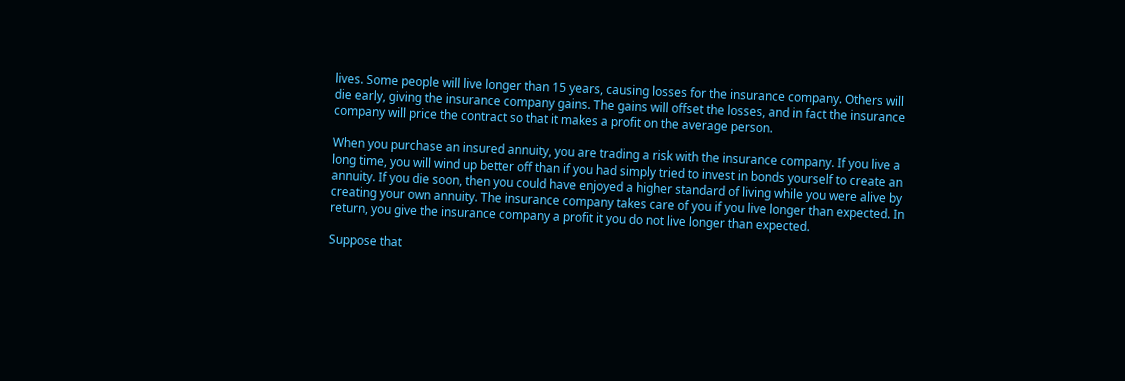lives. Some people will live longer than 15 years, causing losses for the insurance company. Others will die early, giving the insurance company gains. The gains will offset the losses, and in fact the insurance company will price the contract so that it makes a profit on the average person.

When you purchase an insured annuity, you are trading a risk with the insurance company. If you live a long time, you will wind up better off than if you had simply tried to invest in bonds yourself to create an annuity. If you die soon, then you could have enjoyed a higher standard of living while you were alive by creating your own annuity. The insurance company takes care of you if you live longer than expected. In return, you give the insurance company a profit it you do not live longer than expected.

Suppose that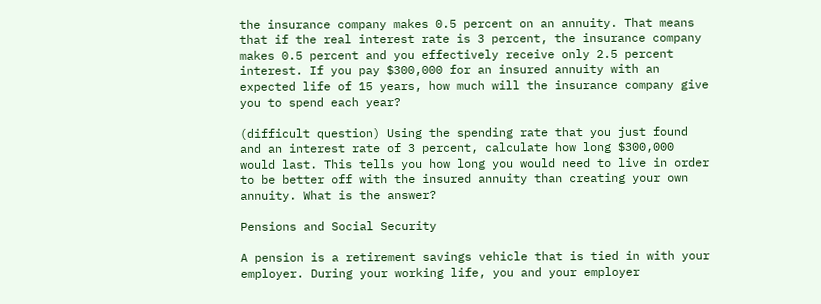the insurance company makes 0.5 percent on an annuity. That means that if the real interest rate is 3 percent, the insurance company makes 0.5 percent and you effectively receive only 2.5 percent interest. If you pay $300,000 for an insured annuity with an expected life of 15 years, how much will the insurance company give you to spend each year?

(difficult question) Using the spending rate that you just found and an interest rate of 3 percent, calculate how long $300,000 would last. This tells you how long you would need to live in order to be better off with the insured annuity than creating your own annuity. What is the answer?

Pensions and Social Security

A pension is a retirement savings vehicle that is tied in with your employer. During your working life, you and your employer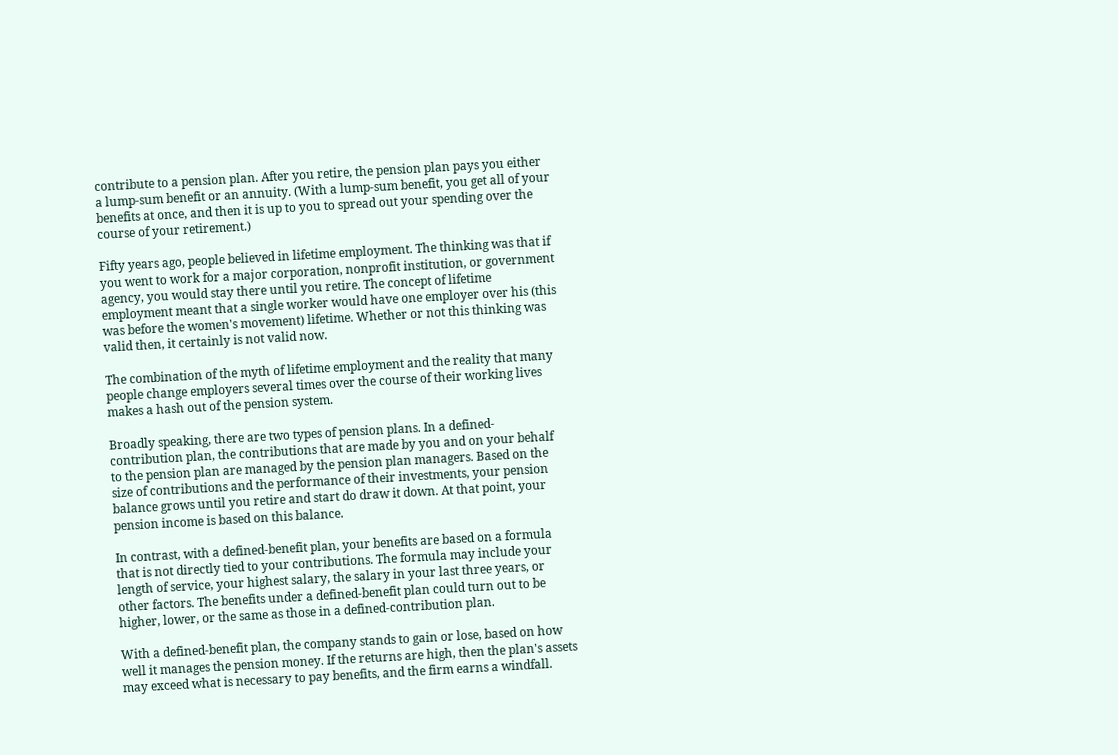contribute to a pension plan. After you retire, the pension plan pays you either a lump-sum benefit or an annuity. (With a lump-sum benefit, you get all of your benefits at once, and then it is up to you to spread out your spending over the course of your retirement.)

Fifty years ago, people believed in lifetime employment. The thinking was that if you went to work for a major corporation, nonprofit institution, or government agency, you would stay there until you retire. The concept of lifetime employment meant that a single worker would have one employer over his (this was before the women's movement) lifetime. Whether or not this thinking was valid then, it certainly is not valid now.

The combination of the myth of lifetime employment and the reality that many people change employers several times over the course of their working lives makes a hash out of the pension system.

Broadly speaking, there are two types of pension plans. In a defined-contribution plan, the contributions that are made by you and on your behalf to the pension plan are managed by the pension plan managers. Based on the size of contributions and the performance of their investments, your pension balance grows until you retire and start do draw it down. At that point, your pension income is based on this balance.

In contrast, with a defined-benefit plan, your benefits are based on a formula that is not directly tied to your contributions. The formula may include your length of service, your highest salary, the salary in your last three years, or other factors. The benefits under a defined-benefit plan could turn out to be higher, lower, or the same as those in a defined-contribution plan.

With a defined-benefit plan, the company stands to gain or lose, based on how well it manages the pension money. If the returns are high, then the plan's assets may exceed what is necessary to pay benefits, and the firm earns a windfall.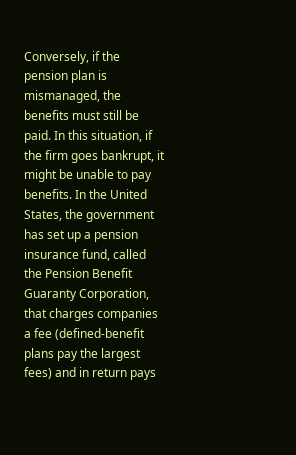Conversely, if the pension plan is mismanaged, the benefits must still be paid. In this situation, if the firm goes bankrupt, it might be unable to pay benefits. In the United States, the government has set up a pension insurance fund, called the Pension Benefit Guaranty Corporation, that charges companies a fee (defined-benefit plans pay the largest fees) and in return pays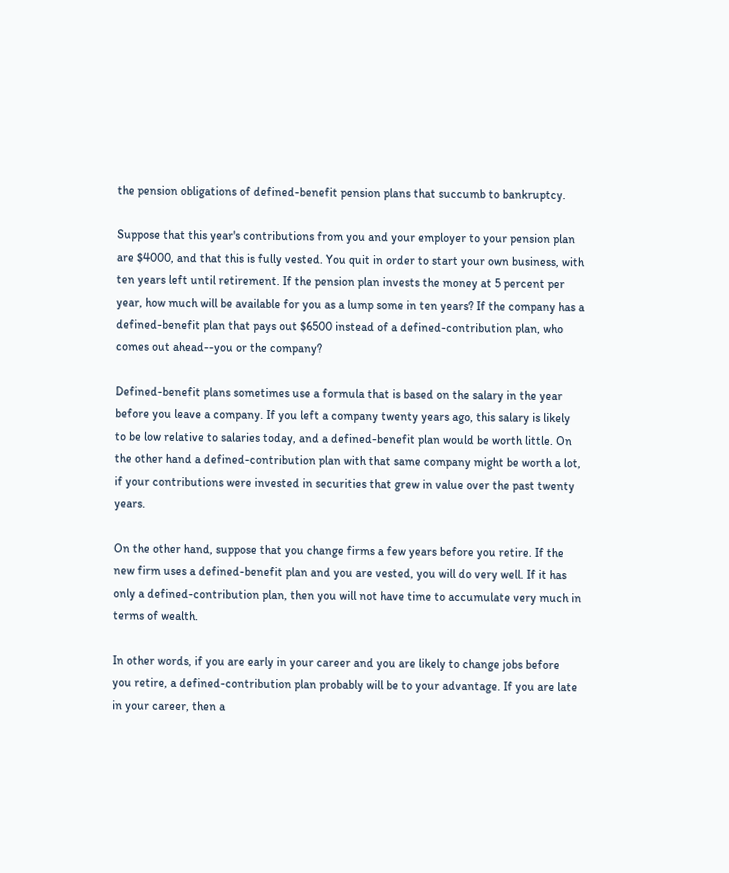the pension obligations of defined-benefit pension plans that succumb to bankruptcy.

Suppose that this year's contributions from you and your employer to your pension plan are $4000, and that this is fully vested. You quit in order to start your own business, with ten years left until retirement. If the pension plan invests the money at 5 percent per year, how much will be available for you as a lump some in ten years? If the company has a defined-benefit plan that pays out $6500 instead of a defined-contribution plan, who comes out ahead--you or the company?

Defined-benefit plans sometimes use a formula that is based on the salary in the year before you leave a company. If you left a company twenty years ago, this salary is likely to be low relative to salaries today, and a defined-benefit plan would be worth little. On the other hand a defined-contribution plan with that same company might be worth a lot, if your contributions were invested in securities that grew in value over the past twenty years.

On the other hand, suppose that you change firms a few years before you retire. If the new firm uses a defined-benefit plan and you are vested, you will do very well. If it has only a defined-contribution plan, then you will not have time to accumulate very much in terms of wealth.

In other words, if you are early in your career and you are likely to change jobs before you retire, a defined-contribution plan probably will be to your advantage. If you are late in your career, then a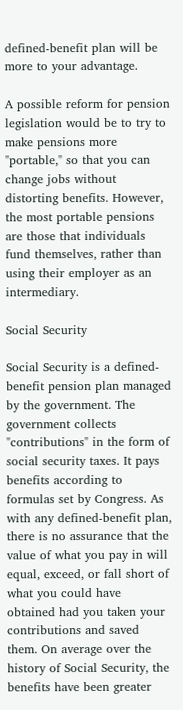defined-benefit plan will be more to your advantage.

A possible reform for pension legislation would be to try to make pensions more "portable," so that you can change jobs without distorting benefits. However, the most portable pensions are those that individuals fund themselves, rather than using their employer as an intermediary.

Social Security

Social Security is a defined-benefit pension plan managed by the government. The government collects "contributions" in the form of social security taxes. It pays benefits according to formulas set by Congress. As with any defined-benefit plan, there is no assurance that the value of what you pay in will equal, exceed, or fall short of what you could have obtained had you taken your contributions and saved them. On average over the history of Social Security, the benefits have been greater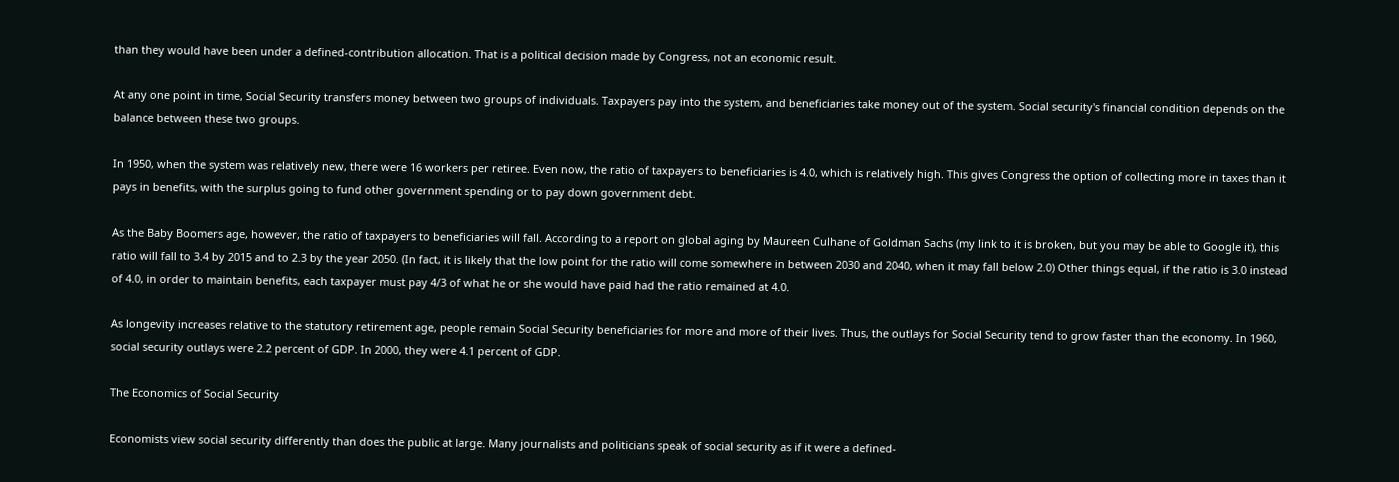than they would have been under a defined-contribution allocation. That is a political decision made by Congress, not an economic result.

At any one point in time, Social Security transfers money between two groups of individuals. Taxpayers pay into the system, and beneficiaries take money out of the system. Social security's financial condition depends on the balance between these two groups.

In 1950, when the system was relatively new, there were 16 workers per retiree. Even now, the ratio of taxpayers to beneficiaries is 4.0, which is relatively high. This gives Congress the option of collecting more in taxes than it pays in benefits, with the surplus going to fund other government spending or to pay down government debt.

As the Baby Boomers age, however, the ratio of taxpayers to beneficiaries will fall. According to a report on global aging by Maureen Culhane of Goldman Sachs (my link to it is broken, but you may be able to Google it), this ratio will fall to 3.4 by 2015 and to 2.3 by the year 2050. (In fact, it is likely that the low point for the ratio will come somewhere in between 2030 and 2040, when it may fall below 2.0) Other things equal, if the ratio is 3.0 instead of 4.0, in order to maintain benefits, each taxpayer must pay 4/3 of what he or she would have paid had the ratio remained at 4.0.

As longevity increases relative to the statutory retirement age, people remain Social Security beneficiaries for more and more of their lives. Thus, the outlays for Social Security tend to grow faster than the economy. In 1960, social security outlays were 2.2 percent of GDP. In 2000, they were 4.1 percent of GDP.

The Economics of Social Security

Economists view social security differently than does the public at large. Many journalists and politicians speak of social security as if it were a defined-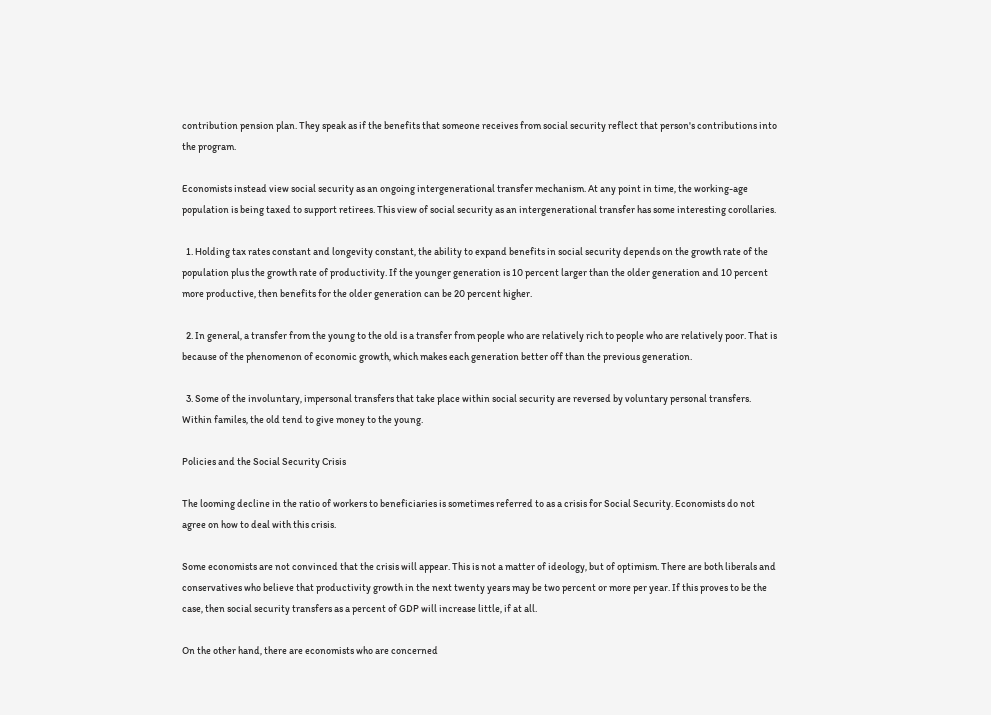contribution pension plan. They speak as if the benefits that someone receives from social security reflect that person's contributions into the program.

Economists instead view social security as an ongoing intergenerational transfer mechanism. At any point in time, the working-age population is being taxed to support retirees. This view of social security as an intergenerational transfer has some interesting corollaries.

  1. Holding tax rates constant and longevity constant, the ability to expand benefits in social security depends on the growth rate of the population plus the growth rate of productivity. If the younger generation is 10 percent larger than the older generation and 10 percent more productive, then benefits for the older generation can be 20 percent higher.

  2. In general, a transfer from the young to the old is a transfer from people who are relatively rich to people who are relatively poor. That is because of the phenomenon of economic growth, which makes each generation better off than the previous generation.

  3. Some of the involuntary, impersonal transfers that take place within social security are reversed by voluntary personal transfers. Within familes, the old tend to give money to the young.

Policies and the Social Security Crisis

The looming decline in the ratio of workers to beneficiaries is sometimes referred to as a crisis for Social Security. Economists do not agree on how to deal with this crisis.

Some economists are not convinced that the crisis will appear. This is not a matter of ideology, but of optimism. There are both liberals and conservatives who believe that productivity growth in the next twenty years may be two percent or more per year. If this proves to be the case, then social security transfers as a percent of GDP will increase little, if at all.

On the other hand, there are economists who are concerned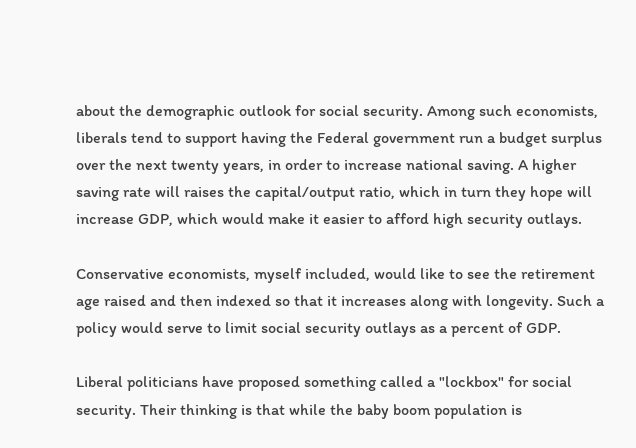about the demographic outlook for social security. Among such economists, liberals tend to support having the Federal government run a budget surplus over the next twenty years, in order to increase national saving. A higher saving rate will raises the capital/output ratio, which in turn they hope will increase GDP, which would make it easier to afford high security outlays.

Conservative economists, myself included, would like to see the retirement age raised and then indexed so that it increases along with longevity. Such a policy would serve to limit social security outlays as a percent of GDP.

Liberal politicians have proposed something called a "lockbox" for social security. Their thinking is that while the baby boom population is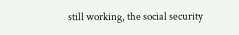still working, the social security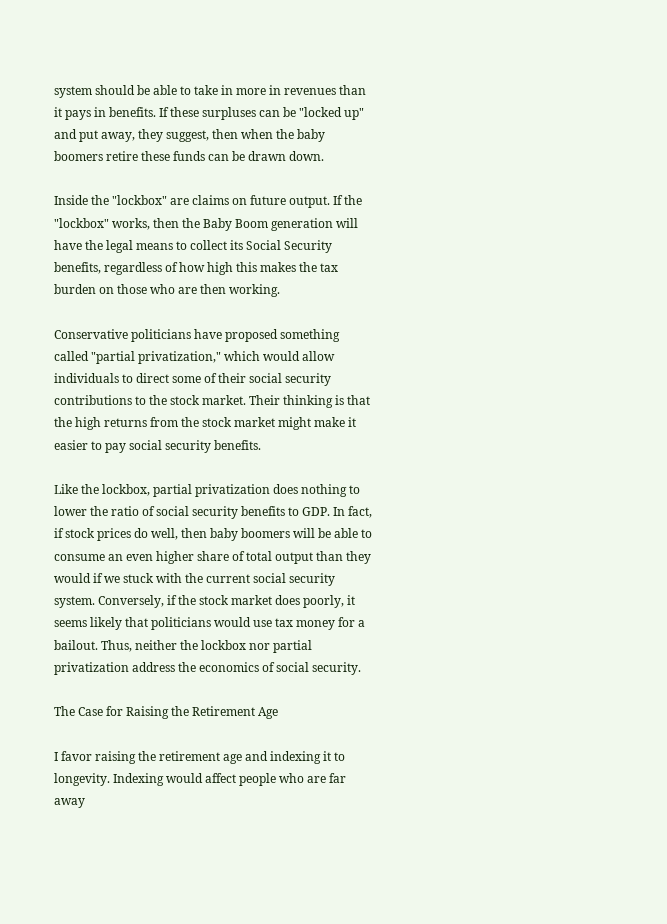system should be able to take in more in revenues than it pays in benefits. If these surpluses can be "locked up" and put away, they suggest, then when the baby boomers retire these funds can be drawn down.

Inside the "lockbox" are claims on future output. If the "lockbox" works, then the Baby Boom generation will have the legal means to collect its Social Security benefits, regardless of how high this makes the tax burden on those who are then working.

Conservative politicians have proposed something called "partial privatization," which would allow individuals to direct some of their social security contributions to the stock market. Their thinking is that the high returns from the stock market might make it easier to pay social security benefits.

Like the lockbox, partial privatization does nothing to lower the ratio of social security benefits to GDP. In fact, if stock prices do well, then baby boomers will be able to consume an even higher share of total output than they would if we stuck with the current social security system. Conversely, if the stock market does poorly, it seems likely that politicians would use tax money for a bailout. Thus, neither the lockbox nor partial privatization address the economics of social security.

The Case for Raising the Retirement Age

I favor raising the retirement age and indexing it to longevity. Indexing would affect people who are far away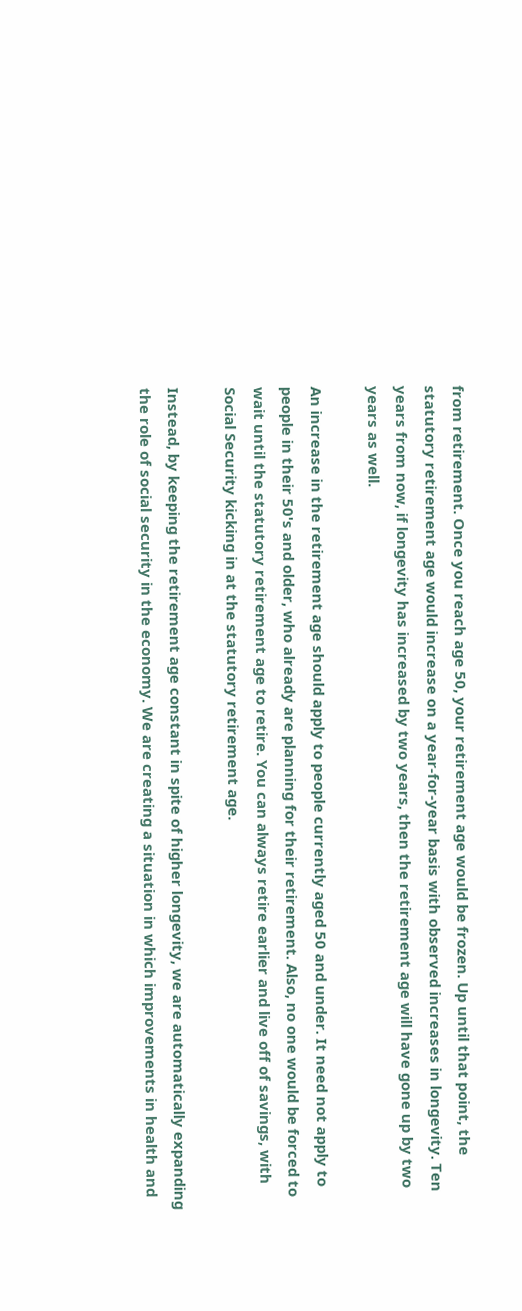from retirement. Once you reach age 50, your retirement age would be frozen. Up until that point, the statutory retirement age would increase on a year-for-year basis with observed increases in longevity. Ten years from now, if longevity has increased by two years, then the retirement age will have gone up by two years as well.

An increase in the retirement age should apply to people currently aged 50 and under. It need not apply to people in their 50's and older, who already are planning for their retirement. Also, no one would be forced to wait until the statutory retirement age to retire. You can always retire earlier and live off of savings, with Social Security kicking in at the statutory retirement age.

Instead, by keeping the retirement age constant in spite of higher longevity, we are automatically expanding the role of social security in the economy. We are creating a situation in which improvements in health and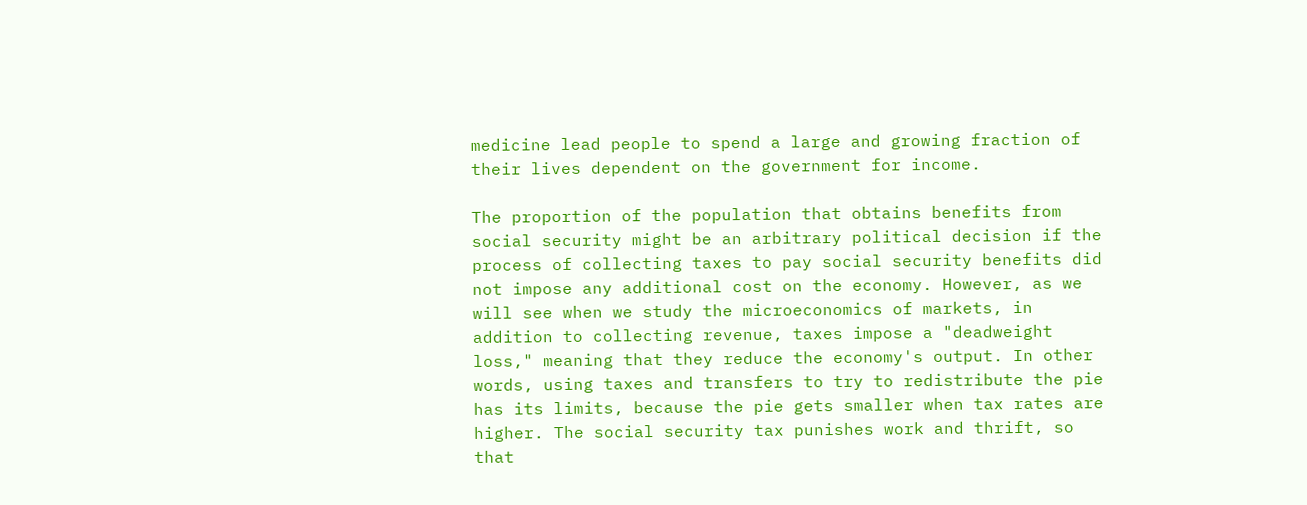medicine lead people to spend a large and growing fraction of their lives dependent on the government for income.

The proportion of the population that obtains benefits from social security might be an arbitrary political decision if the process of collecting taxes to pay social security benefits did not impose any additional cost on the economy. However, as we will see when we study the microeconomics of markets, in addition to collecting revenue, taxes impose a "deadweight loss," meaning that they reduce the economy's output. In other words, using taxes and transfers to try to redistribute the pie has its limits, because the pie gets smaller when tax rates are higher. The social security tax punishes work and thrift, so that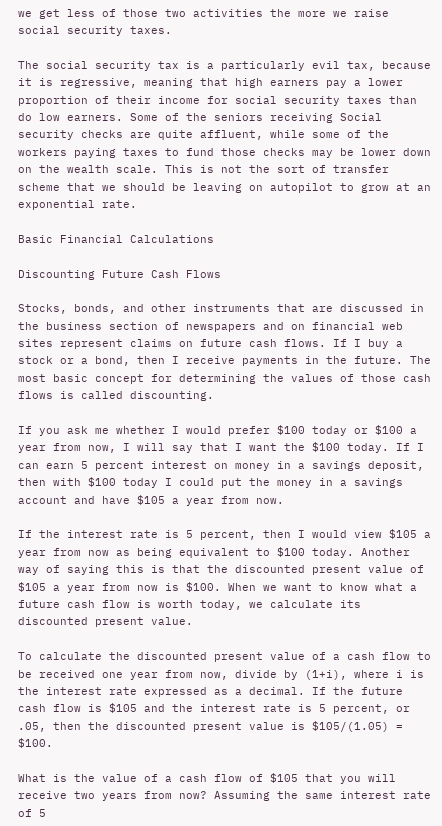we get less of those two activities the more we raise social security taxes.

The social security tax is a particularly evil tax, because it is regressive, meaning that high earners pay a lower proportion of their income for social security taxes than do low earners. Some of the seniors receiving Social security checks are quite affluent, while some of the workers paying taxes to fund those checks may be lower down on the wealth scale. This is not the sort of transfer scheme that we should be leaving on autopilot to grow at an exponential rate.

Basic Financial Calculations

Discounting Future Cash Flows

Stocks, bonds, and other instruments that are discussed in the business section of newspapers and on financial web sites represent claims on future cash flows. If I buy a stock or a bond, then I receive payments in the future. The most basic concept for determining the values of those cash flows is called discounting.

If you ask me whether I would prefer $100 today or $100 a year from now, I will say that I want the $100 today. If I can earn 5 percent interest on money in a savings deposit, then with $100 today I could put the money in a savings account and have $105 a year from now.

If the interest rate is 5 percent, then I would view $105 a year from now as being equivalent to $100 today. Another way of saying this is that the discounted present value of $105 a year from now is $100. When we want to know what a future cash flow is worth today, we calculate its discounted present value.

To calculate the discounted present value of a cash flow to be received one year from now, divide by (1+i), where i is the interest rate expressed as a decimal. If the future cash flow is $105 and the interest rate is 5 percent, or .05, then the discounted present value is $105/(1.05) = $100.

What is the value of a cash flow of $105 that you will receive two years from now? Assuming the same interest rate of 5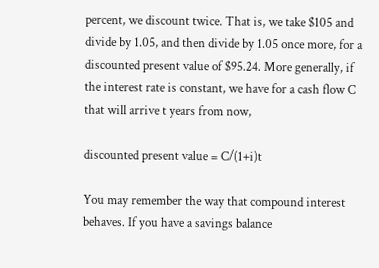percent, we discount twice. That is, we take $105 and divide by 1.05, and then divide by 1.05 once more, for a discounted present value of $95.24. More generally, if the interest rate is constant, we have for a cash flow C that will arrive t years from now,

discounted present value = C/(1+i)t

You may remember the way that compound interest behaves. If you have a savings balance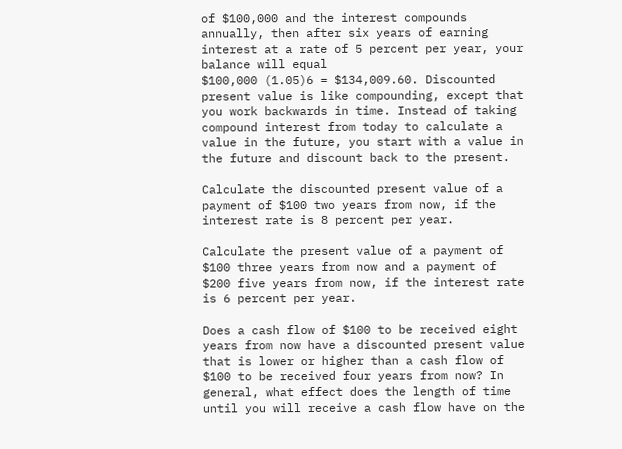of $100,000 and the interest compounds annually, then after six years of earning interest at a rate of 5 percent per year, your balance will equal
$100,000 (1.05)6 = $134,009.60. Discounted present value is like compounding, except that you work backwards in time. Instead of taking compound interest from today to calculate a value in the future, you start with a value in the future and discount back to the present.

Calculate the discounted present value of a payment of $100 two years from now, if the interest rate is 8 percent per year.

Calculate the present value of a payment of $100 three years from now and a payment of $200 five years from now, if the interest rate is 6 percent per year.

Does a cash flow of $100 to be received eight years from now have a discounted present value that is lower or higher than a cash flow of $100 to be received four years from now? In general, what effect does the length of time until you will receive a cash flow have on the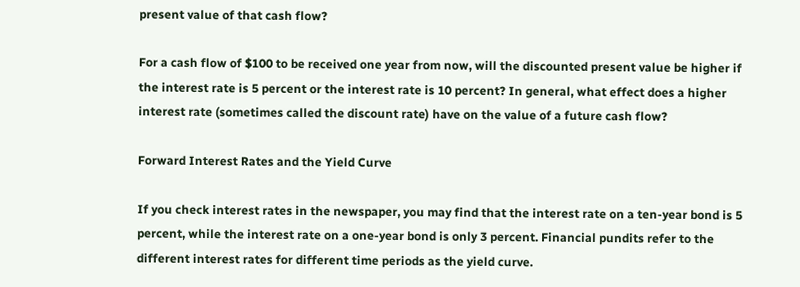present value of that cash flow?

For a cash flow of $100 to be received one year from now, will the discounted present value be higher if the interest rate is 5 percent or the interest rate is 10 percent? In general, what effect does a higher interest rate (sometimes called the discount rate) have on the value of a future cash flow?

Forward Interest Rates and the Yield Curve

If you check interest rates in the newspaper, you may find that the interest rate on a ten-year bond is 5 percent, while the interest rate on a one-year bond is only 3 percent. Financial pundits refer to the different interest rates for different time periods as the yield curve.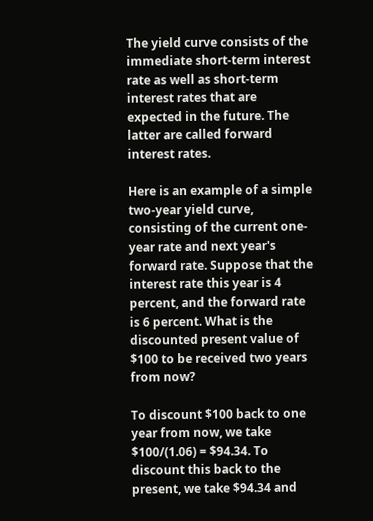The yield curve consists of the immediate short-term interest rate as well as short-term interest rates that are expected in the future. The latter are called forward interest rates.

Here is an example of a simple two-year yield curve, consisting of the current one-year rate and next year's forward rate. Suppose that the interest rate this year is 4 percent, and the forward rate is 6 percent. What is the discounted present value of $100 to be received two years from now?

To discount $100 back to one year from now, we take $100/(1.06) = $94.34. To discount this back to the present, we take $94.34 and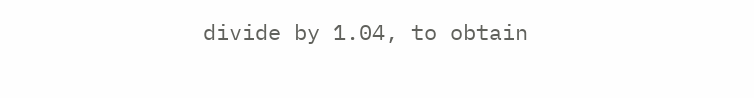divide by 1.04, to obtain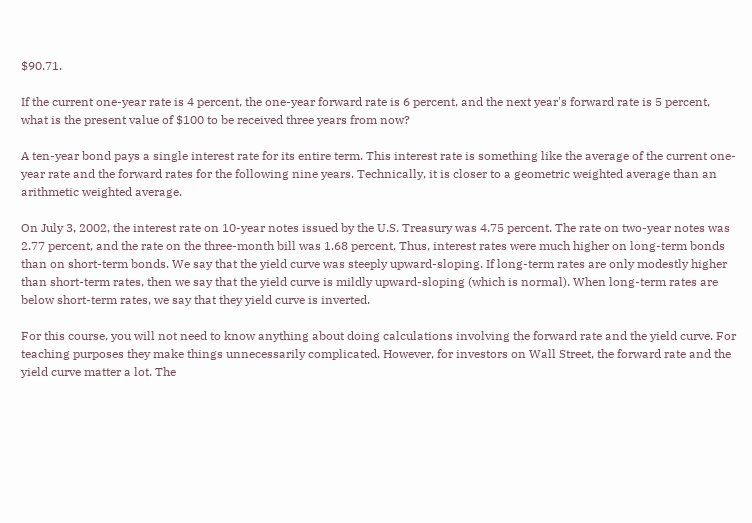$90.71.

If the current one-year rate is 4 percent, the one-year forward rate is 6 percent, and the next year's forward rate is 5 percent, what is the present value of $100 to be received three years from now?

A ten-year bond pays a single interest rate for its entire term. This interest rate is something like the average of the current one-year rate and the forward rates for the following nine years. Technically, it is closer to a geometric weighted average than an arithmetic weighted average.

On July 3, 2002, the interest rate on 10-year notes issued by the U.S. Treasury was 4.75 percent. The rate on two-year notes was 2.77 percent, and the rate on the three-month bill was 1.68 percent. Thus, interest rates were much higher on long-term bonds than on short-term bonds. We say that the yield curve was steeply upward-sloping. If long-term rates are only modestly higher than short-term rates, then we say that the yield curve is mildly upward-sloping (which is normal). When long-term rates are below short-term rates, we say that they yield curve is inverted.

For this course, you will not need to know anything about doing calculations involving the forward rate and the yield curve. For teaching purposes they make things unnecessarily complicated. However, for investors on Wall Street, the forward rate and the yield curve matter a lot. The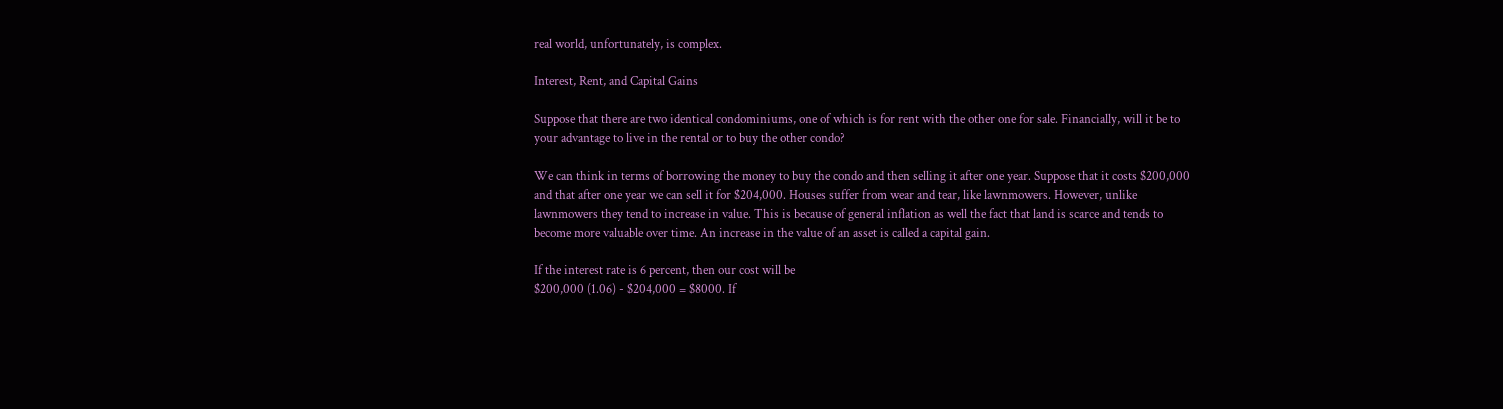real world, unfortunately, is complex.

Interest, Rent, and Capital Gains

Suppose that there are two identical condominiums, one of which is for rent with the other one for sale. Financially, will it be to your advantage to live in the rental or to buy the other condo?

We can think in terms of borrowing the money to buy the condo and then selling it after one year. Suppose that it costs $200,000 and that after one year we can sell it for $204,000. Houses suffer from wear and tear, like lawnmowers. However, unlike lawnmowers they tend to increase in value. This is because of general inflation as well the fact that land is scarce and tends to become more valuable over time. An increase in the value of an asset is called a capital gain.

If the interest rate is 6 percent, then our cost will be
$200,000 (1.06) - $204,000 = $8000. If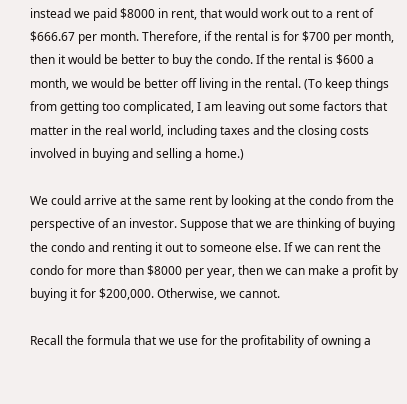instead we paid $8000 in rent, that would work out to a rent of $666.67 per month. Therefore, if the rental is for $700 per month, then it would be better to buy the condo. If the rental is $600 a month, we would be better off living in the rental. (To keep things from getting too complicated, I am leaving out some factors that matter in the real world, including taxes and the closing costs involved in buying and selling a home.)

We could arrive at the same rent by looking at the condo from the perspective of an investor. Suppose that we are thinking of buying the condo and renting it out to someone else. If we can rent the condo for more than $8000 per year, then we can make a profit by buying it for $200,000. Otherwise, we cannot.

Recall the formula that we use for the profitability of owning a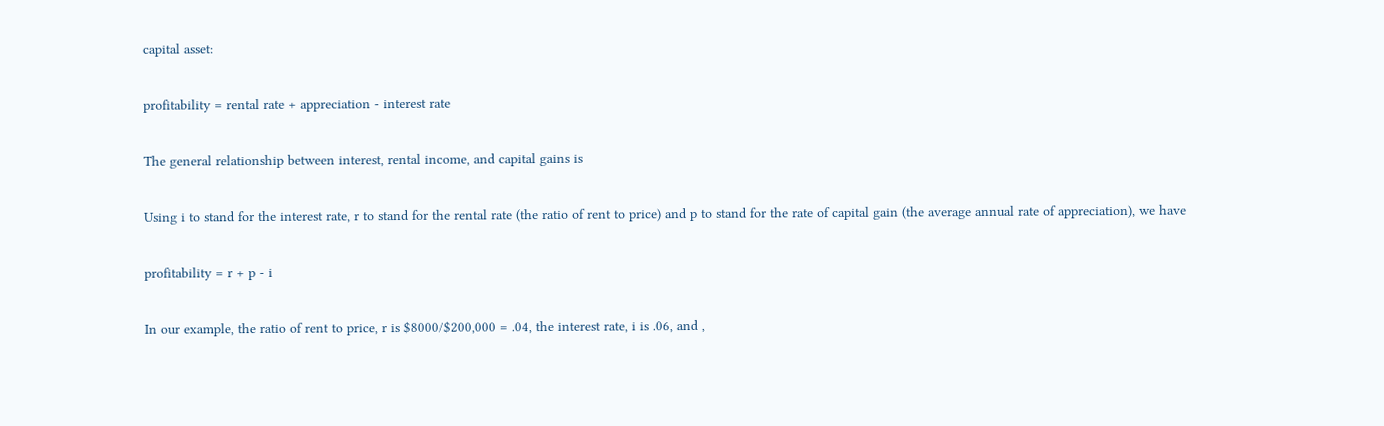capital asset:

profitability = rental rate + appreciation - interest rate

The general relationship between interest, rental income, and capital gains is

Using i to stand for the interest rate, r to stand for the rental rate (the ratio of rent to price) and p to stand for the rate of capital gain (the average annual rate of appreciation), we have

profitability = r + p - i

In our example, the ratio of rent to price, r is $8000/$200,000 = .04, the interest rate, i is .06, and ,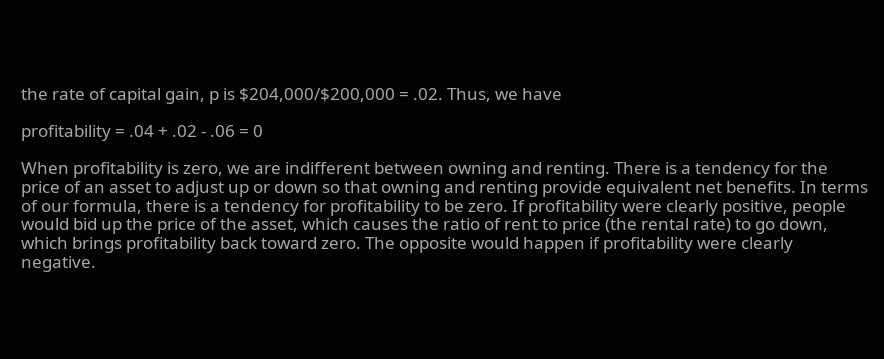the rate of capital gain, p is $204,000/$200,000 = .02. Thus, we have

profitability = .04 + .02 - .06 = 0

When profitability is zero, we are indifferent between owning and renting. There is a tendency for the price of an asset to adjust up or down so that owning and renting provide equivalent net benefits. In terms of our formula, there is a tendency for profitability to be zero. If profitability were clearly positive, people would bid up the price of the asset, which causes the ratio of rent to price (the rental rate) to go down, which brings profitability back toward zero. The opposite would happen if profitability were clearly negative.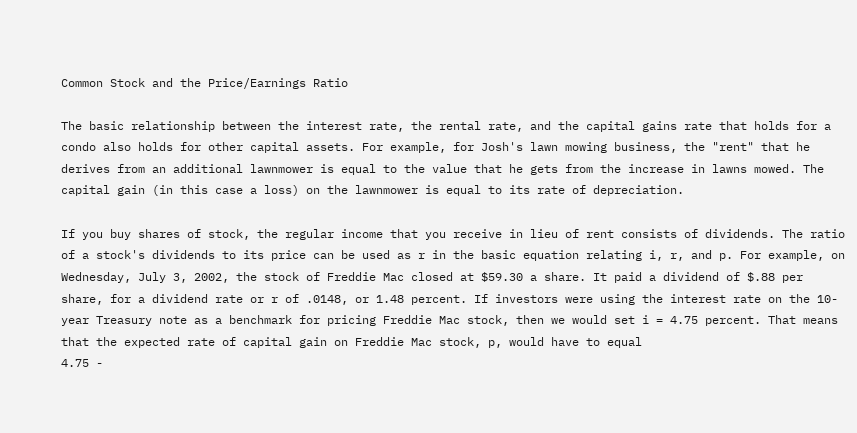Common Stock and the Price/Earnings Ratio

The basic relationship between the interest rate, the rental rate, and the capital gains rate that holds for a condo also holds for other capital assets. For example, for Josh's lawn mowing business, the "rent" that he derives from an additional lawnmower is equal to the value that he gets from the increase in lawns mowed. The capital gain (in this case a loss) on the lawnmower is equal to its rate of depreciation.

If you buy shares of stock, the regular income that you receive in lieu of rent consists of dividends. The ratio of a stock's dividends to its price can be used as r in the basic equation relating i, r, and p. For example, on Wednesday, July 3, 2002, the stock of Freddie Mac closed at $59.30 a share. It paid a dividend of $.88 per share, for a dividend rate or r of .0148, or 1.48 percent. If investors were using the interest rate on the 10-year Treasury note as a benchmark for pricing Freddie Mac stock, then we would set i = 4.75 percent. That means that the expected rate of capital gain on Freddie Mac stock, p, would have to equal
4.75 -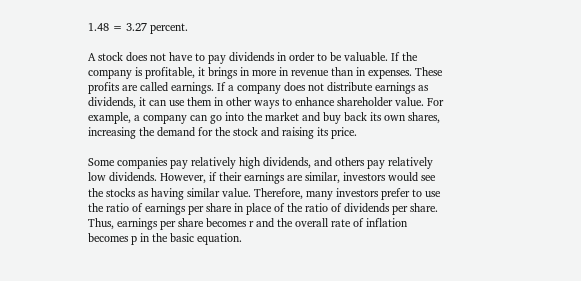1.48 = 3.27 percent.

A stock does not have to pay dividends in order to be valuable. If the company is profitable, it brings in more in revenue than in expenses. These profits are called earnings. If a company does not distribute earnings as dividends, it can use them in other ways to enhance shareholder value. For example, a company can go into the market and buy back its own shares, increasing the demand for the stock and raising its price.

Some companies pay relatively high dividends, and others pay relatively low dividends. However, if their earnings are similar, investors would see the stocks as having similar value. Therefore, many investors prefer to use the ratio of earnings per share in place of the ratio of dividends per share. Thus, earnings per share becomes r and the overall rate of inflation becomes p in the basic equation.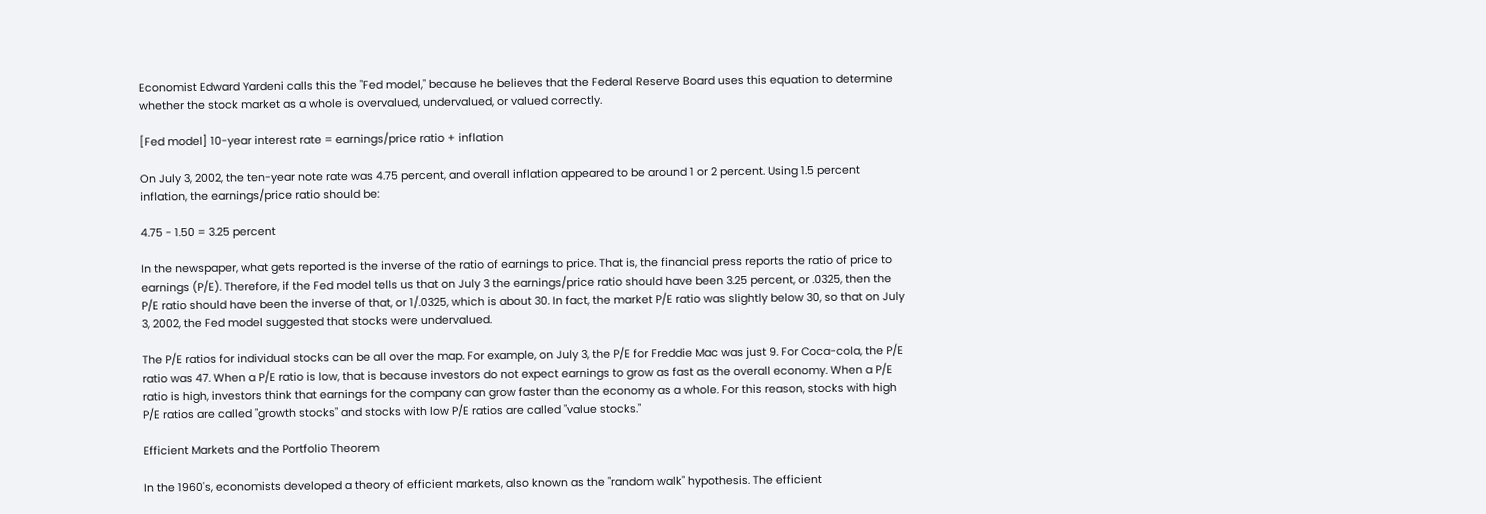Economist Edward Yardeni calls this the "Fed model," because he believes that the Federal Reserve Board uses this equation to determine whether the stock market as a whole is overvalued, undervalued, or valued correctly.

[Fed model] 10-year interest rate = earnings/price ratio + inflation

On July 3, 2002, the ten-year note rate was 4.75 percent, and overall inflation appeared to be around 1 or 2 percent. Using 1.5 percent inflation, the earnings/price ratio should be:

4.75 - 1.50 = 3.25 percent

In the newspaper, what gets reported is the inverse of the ratio of earnings to price. That is, the financial press reports the ratio of price to earnings (P/E). Therefore, if the Fed model tells us that on July 3 the earnings/price ratio should have been 3.25 percent, or .0325, then the P/E ratio should have been the inverse of that, or 1/.0325, which is about 30. In fact, the market P/E ratio was slightly below 30, so that on July 3, 2002, the Fed model suggested that stocks were undervalued.

The P/E ratios for individual stocks can be all over the map. For example, on July 3, the P/E for Freddie Mac was just 9. For Coca-cola, the P/E ratio was 47. When a P/E ratio is low, that is because investors do not expect earnings to grow as fast as the overall economy. When a P/E ratio is high, investors think that earnings for the company can grow faster than the economy as a whole. For this reason, stocks with high P/E ratios are called "growth stocks" and stocks with low P/E ratios are called "value stocks."

Efficient Markets and the Portfolio Theorem

In the 1960's, economists developed a theory of efficient markets, also known as the "random walk" hypothesis. The efficient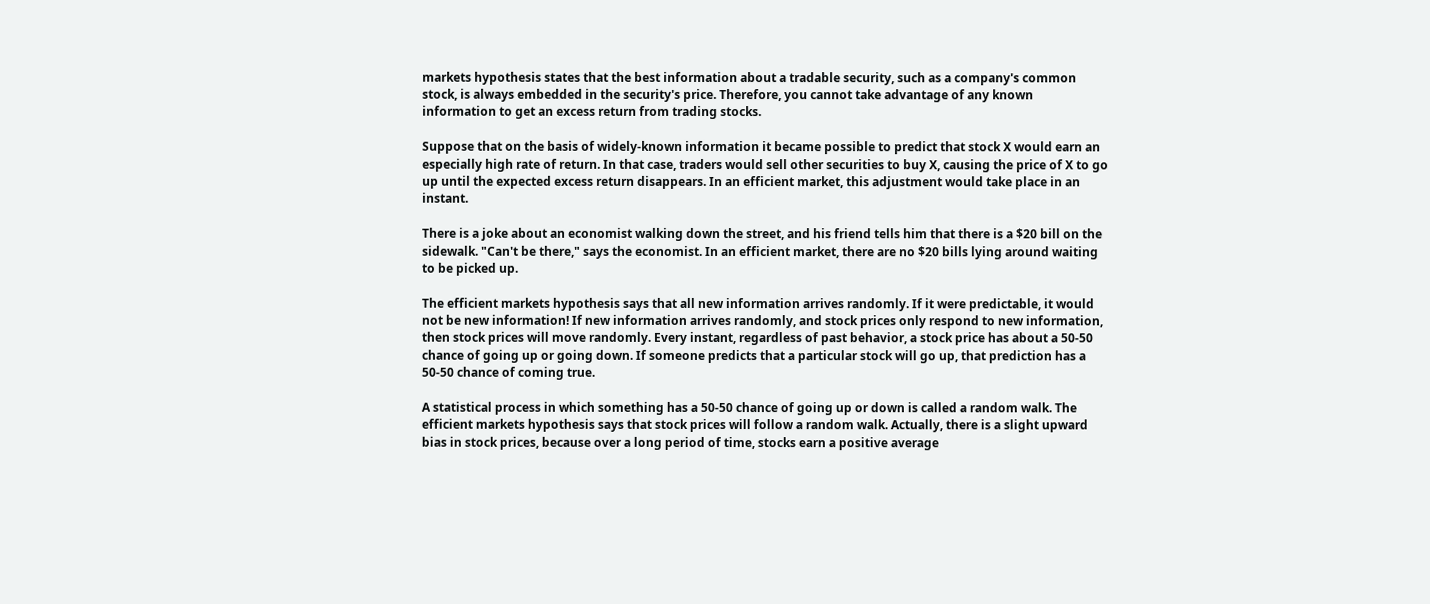markets hypothesis states that the best information about a tradable security, such as a company's common stock, is always embedded in the security's price. Therefore, you cannot take advantage of any known information to get an excess return from trading stocks.

Suppose that on the basis of widely-known information it became possible to predict that stock X would earn an especially high rate of return. In that case, traders would sell other securities to buy X, causing the price of X to go up until the expected excess return disappears. In an efficient market, this adjustment would take place in an instant.

There is a joke about an economist walking down the street, and his friend tells him that there is a $20 bill on the sidewalk. "Can't be there," says the economist. In an efficient market, there are no $20 bills lying around waiting to be picked up.

The efficient markets hypothesis says that all new information arrives randomly. If it were predictable, it would not be new information! If new information arrives randomly, and stock prices only respond to new information, then stock prices will move randomly. Every instant, regardless of past behavior, a stock price has about a 50-50 chance of going up or going down. If someone predicts that a particular stock will go up, that prediction has a 50-50 chance of coming true.

A statistical process in which something has a 50-50 chance of going up or down is called a random walk. The efficient markets hypothesis says that stock prices will follow a random walk. Actually, there is a slight upward bias in stock prices, because over a long period of time, stocks earn a positive average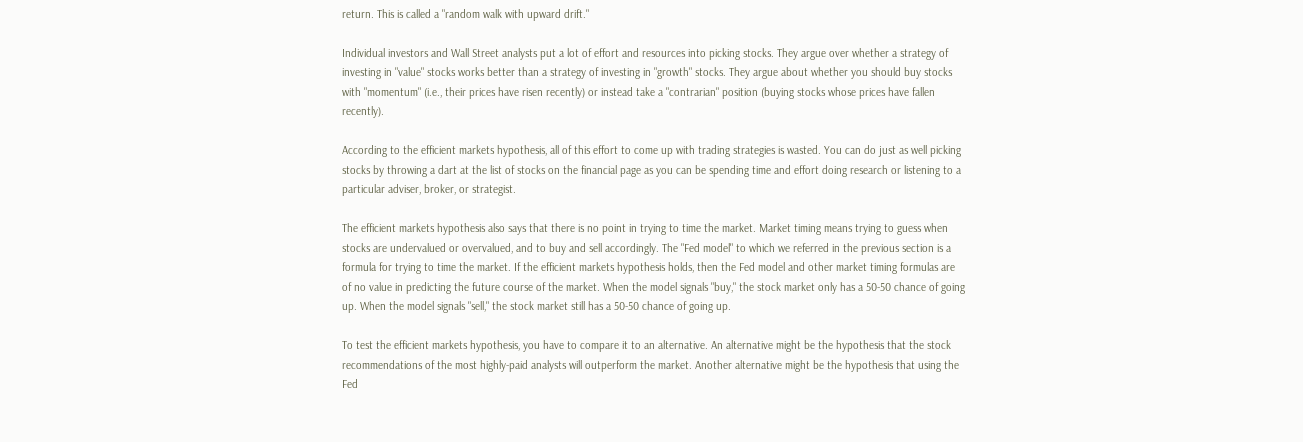return. This is called a "random walk with upward drift."

Individual investors and Wall Street analysts put a lot of effort and resources into picking stocks. They argue over whether a strategy of investing in "value" stocks works better than a strategy of investing in "growth" stocks. They argue about whether you should buy stocks with "momentum" (i.e., their prices have risen recently) or instead take a "contrarian" position (buying stocks whose prices have fallen recently).

According to the efficient markets hypothesis, all of this effort to come up with trading strategies is wasted. You can do just as well picking stocks by throwing a dart at the list of stocks on the financial page as you can be spending time and effort doing research or listening to a particular adviser, broker, or strategist.

The efficient markets hypothesis also says that there is no point in trying to time the market. Market timing means trying to guess when stocks are undervalued or overvalued, and to buy and sell accordingly. The "Fed model" to which we referred in the previous section is a formula for trying to time the market. If the efficient markets hypothesis holds, then the Fed model and other market timing formulas are of no value in predicting the future course of the market. When the model signals "buy," the stock market only has a 50-50 chance of going up. When the model signals "sell," the stock market still has a 50-50 chance of going up.

To test the efficient markets hypothesis, you have to compare it to an alternative. An alternative might be the hypothesis that the stock recommendations of the most highly-paid analysts will outperform the market. Another alternative might be the hypothesis that using the Fed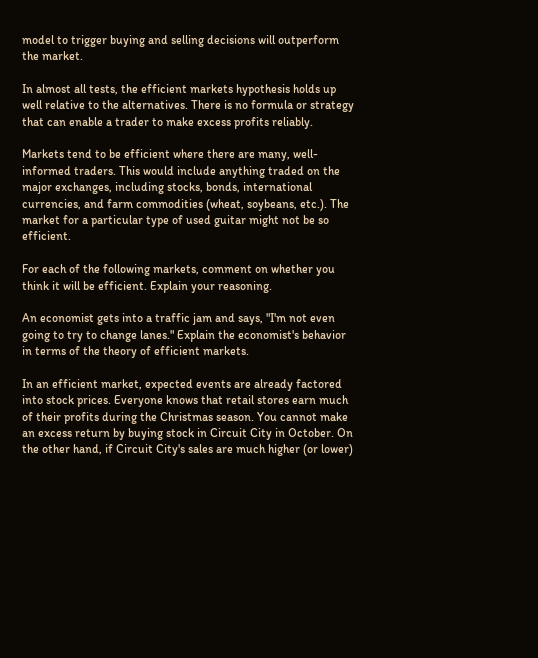model to trigger buying and selling decisions will outperform the market.

In almost all tests, the efficient markets hypothesis holds up well relative to the alternatives. There is no formula or strategy that can enable a trader to make excess profits reliably.

Markets tend to be efficient where there are many, well-informed traders. This would include anything traded on the major exchanges, including stocks, bonds, international currencies, and farm commodities (wheat, soybeans, etc.). The market for a particular type of used guitar might not be so efficient.

For each of the following markets, comment on whether you think it will be efficient. Explain your reasoning.

An economist gets into a traffic jam and says, "I'm not even going to try to change lanes." Explain the economist's behavior in terms of the theory of efficient markets.

In an efficient market, expected events are already factored into stock prices. Everyone knows that retail stores earn much of their profits during the Christmas season. You cannot make an excess return by buying stock in Circuit City in October. On the other hand, if Circuit City's sales are much higher (or lower)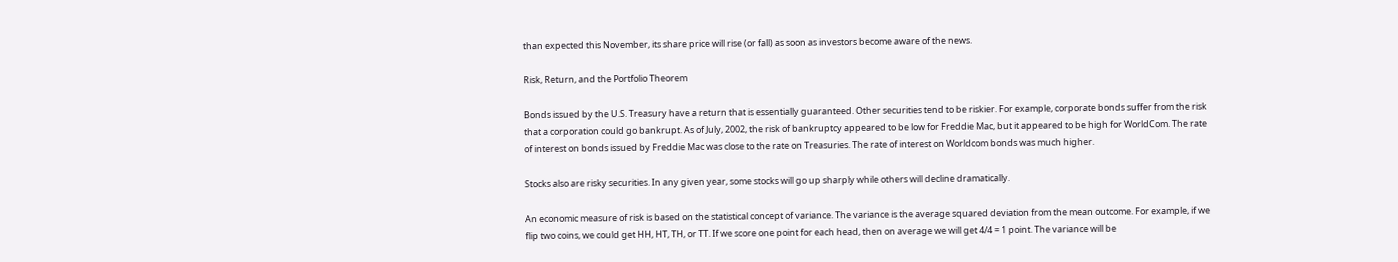than expected this November, its share price will rise (or fall) as soon as investors become aware of the news.

Risk, Return, and the Portfolio Theorem

Bonds issued by the U.S. Treasury have a return that is essentially guaranteed. Other securities tend to be riskier. For example, corporate bonds suffer from the risk that a corporation could go bankrupt. As of July, 2002, the risk of bankruptcy appeared to be low for Freddie Mac, but it appeared to be high for WorldCom. The rate of interest on bonds issued by Freddie Mac was close to the rate on Treasuries. The rate of interest on Worldcom bonds was much higher.

Stocks also are risky securities. In any given year, some stocks will go up sharply while others will decline dramatically.

An economic measure of risk is based on the statistical concept of variance. The variance is the average squared deviation from the mean outcome. For example, if we flip two coins, we could get HH, HT, TH, or TT. If we score one point for each head, then on average we will get 4/4 = 1 point. The variance will be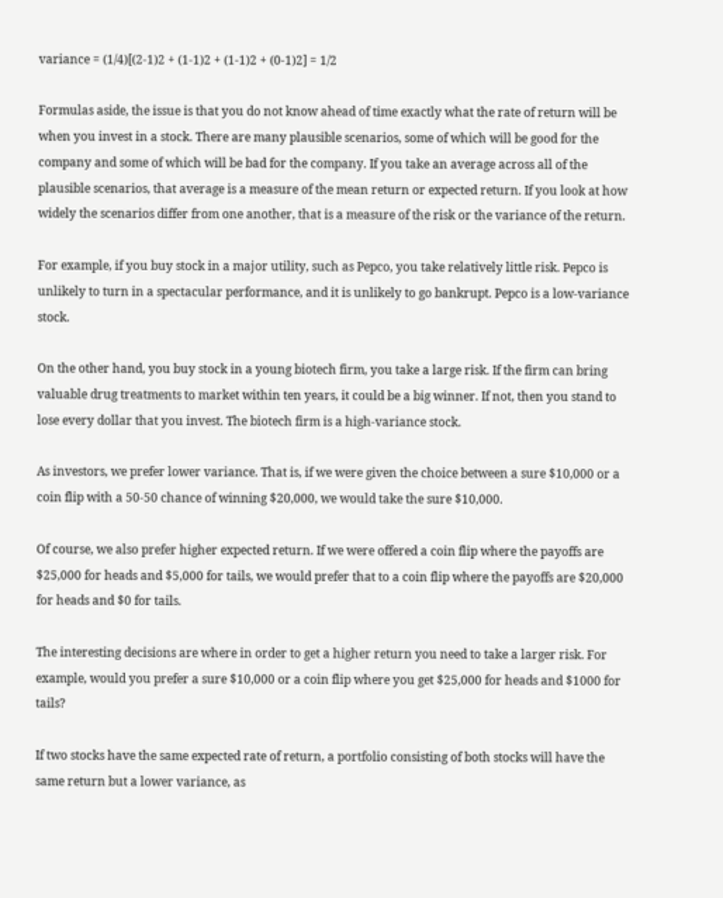variance = (1/4)[(2-1)2 + (1-1)2 + (1-1)2 + (0-1)2] = 1/2

Formulas aside, the issue is that you do not know ahead of time exactly what the rate of return will be when you invest in a stock. There are many plausible scenarios, some of which will be good for the company and some of which will be bad for the company. If you take an average across all of the plausible scenarios, that average is a measure of the mean return or expected return. If you look at how widely the scenarios differ from one another, that is a measure of the risk or the variance of the return.

For example, if you buy stock in a major utility, such as Pepco, you take relatively little risk. Pepco is unlikely to turn in a spectacular performance, and it is unlikely to go bankrupt. Pepco is a low-variance stock.

On the other hand, you buy stock in a young biotech firm, you take a large risk. If the firm can bring valuable drug treatments to market within ten years, it could be a big winner. If not, then you stand to lose every dollar that you invest. The biotech firm is a high-variance stock.

As investors, we prefer lower variance. That is, if we were given the choice between a sure $10,000 or a coin flip with a 50-50 chance of winning $20,000, we would take the sure $10,000.

Of course, we also prefer higher expected return. If we were offered a coin flip where the payoffs are $25,000 for heads and $5,000 for tails, we would prefer that to a coin flip where the payoffs are $20,000 for heads and $0 for tails.

The interesting decisions are where in order to get a higher return you need to take a larger risk. For example, would you prefer a sure $10,000 or a coin flip where you get $25,000 for heads and $1000 for tails?

If two stocks have the same expected rate of return, a portfolio consisting of both stocks will have the same return but a lower variance, as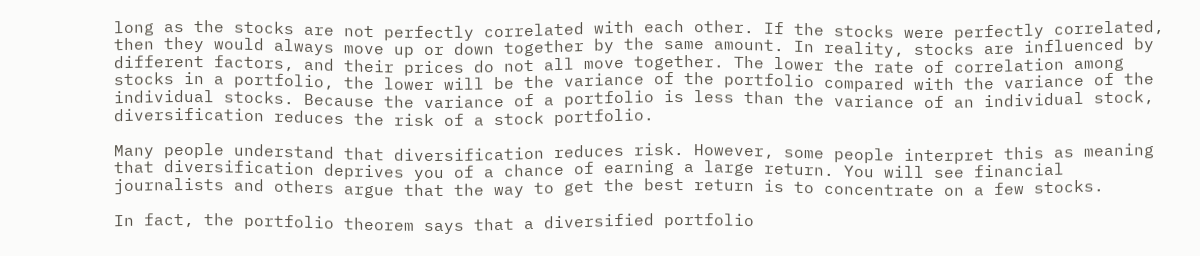long as the stocks are not perfectly correlated with each other. If the stocks were perfectly correlated, then they would always move up or down together by the same amount. In reality, stocks are influenced by different factors, and their prices do not all move together. The lower the rate of correlation among stocks in a portfolio, the lower will be the variance of the portfolio compared with the variance of the individual stocks. Because the variance of a portfolio is less than the variance of an individual stock, diversification reduces the risk of a stock portfolio.

Many people understand that diversification reduces risk. However, some people interpret this as meaning that diversification deprives you of a chance of earning a large return. You will see financial journalists and others argue that the way to get the best return is to concentrate on a few stocks.

In fact, the portfolio theorem says that a diversified portfolio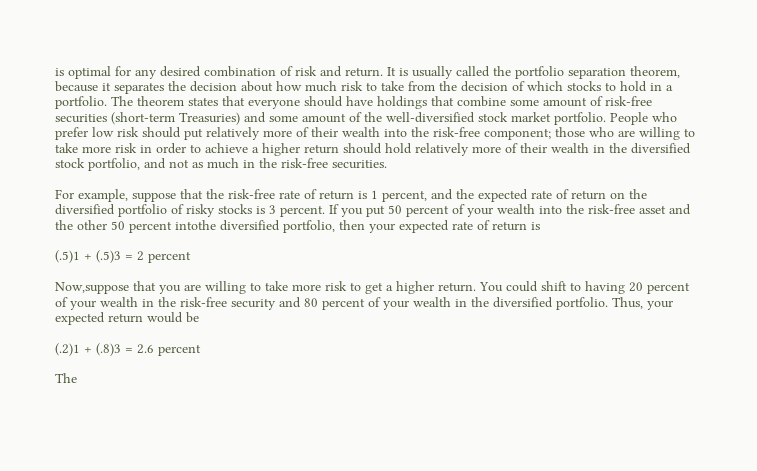is optimal for any desired combination of risk and return. It is usually called the portfolio separation theorem, because it separates the decision about how much risk to take from the decision of which stocks to hold in a portfolio. The theorem states that everyone should have holdings that combine some amount of risk-free securities (short-term Treasuries) and some amount of the well-diversified stock market portfolio. People who prefer low risk should put relatively more of their wealth into the risk-free component; those who are willing to take more risk in order to achieve a higher return should hold relatively more of their wealth in the diversified stock portfolio, and not as much in the risk-free securities.

For example, suppose that the risk-free rate of return is 1 percent, and the expected rate of return on the diversified portfolio of risky stocks is 3 percent. If you put 50 percent of your wealth into the risk-free asset and the other 50 percent intothe diversified portfolio, then your expected rate of return is

(.5)1 + (.5)3 = 2 percent

Now,suppose that you are willing to take more risk to get a higher return. You could shift to having 20 percent of your wealth in the risk-free security and 80 percent of your wealth in the diversified portfolio. Thus, your expected return would be

(.2)1 + (.8)3 = 2.6 percent

The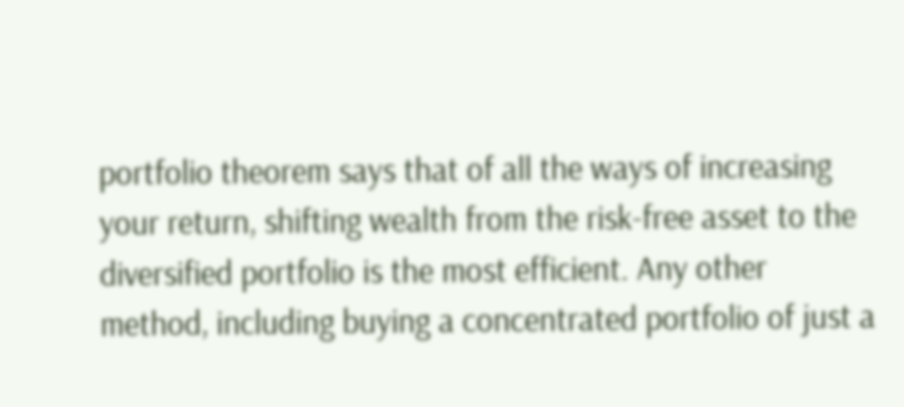portfolio theorem says that of all the ways of increasing your return, shifting wealth from the risk-free asset to the diversified portfolio is the most efficient. Any other method, including buying a concentrated portfolio of just a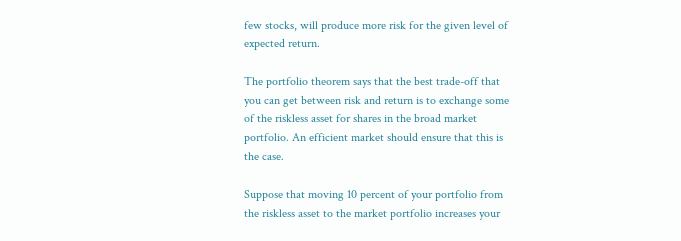few stocks, will produce more risk for the given level of expected return.

The portfolio theorem says that the best trade-off that you can get between risk and return is to exchange some of the riskless asset for shares in the broad market portfolio. An efficient market should ensure that this is the case.

Suppose that moving 10 percent of your portfolio from the riskless asset to the market portfolio increases your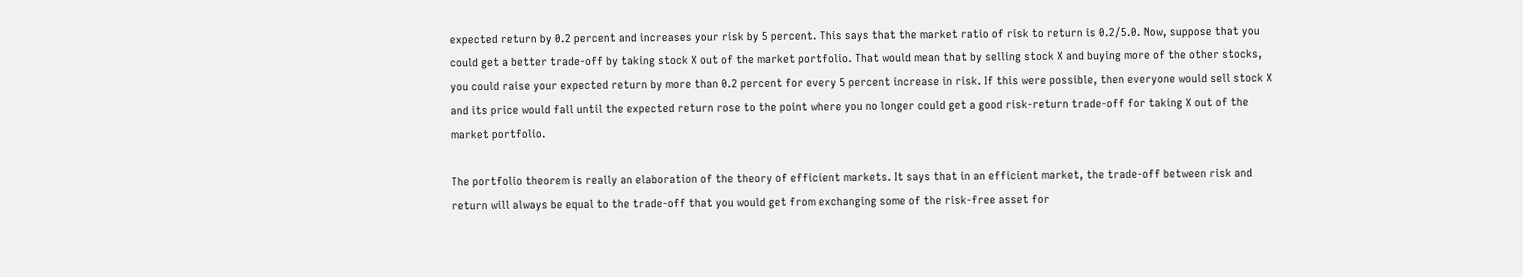expected return by 0.2 percent and increases your risk by 5 percent. This says that the market ratio of risk to return is 0.2/5.0. Now, suppose that you could get a better trade-off by taking stock X out of the market portfolio. That would mean that by selling stock X and buying more of the other stocks, you could raise your expected return by more than 0.2 percent for every 5 percent increase in risk. If this were possible, then everyone would sell stock X and its price would fall until the expected return rose to the point where you no longer could get a good risk-return trade-off for taking X out of the market portfolio.

The portfolio theorem is really an elaboration of the theory of efficient markets. It says that in an efficient market, the trade-off between risk and return will always be equal to the trade-off that you would get from exchanging some of the risk-free asset for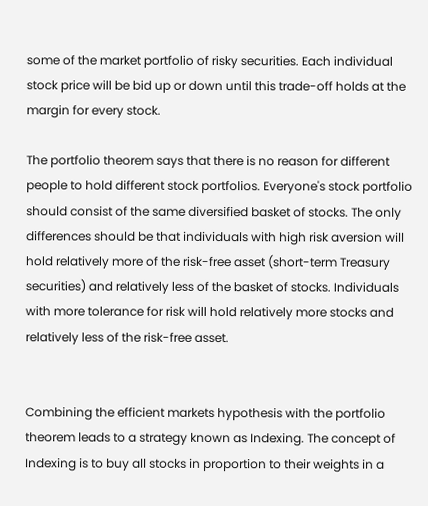some of the market portfolio of risky securities. Each individual stock price will be bid up or down until this trade-off holds at the margin for every stock.

The portfolio theorem says that there is no reason for different people to hold different stock portfolios. Everyone's stock portfolio should consist of the same diversified basket of stocks. The only differences should be that individuals with high risk aversion will hold relatively more of the risk-free asset (short-term Treasury securities) and relatively less of the basket of stocks. Individuals with more tolerance for risk will hold relatively more stocks and relatively less of the risk-free asset.


Combining the efficient markets hypothesis with the portfolio theorem leads to a strategy known as Indexing. The concept of Indexing is to buy all stocks in proportion to their weights in a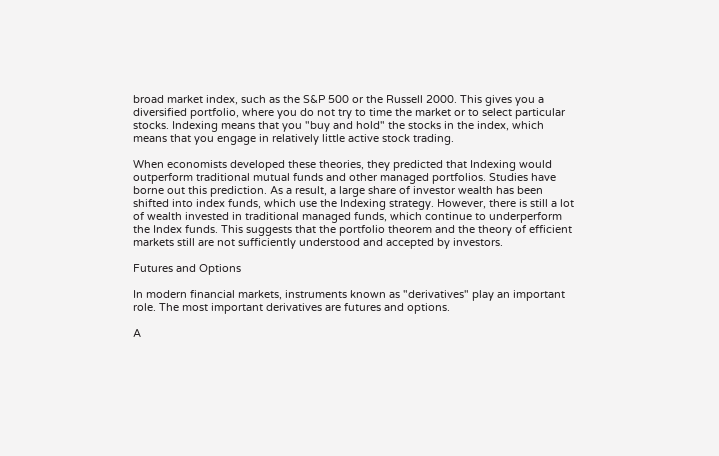broad market index, such as the S&P 500 or the Russell 2000. This gives you a diversified portfolio, where you do not try to time the market or to select particular stocks. Indexing means that you "buy and hold" the stocks in the index, which means that you engage in relatively little active stock trading.

When economists developed these theories, they predicted that Indexing would outperform traditional mutual funds and other managed portfolios. Studies have borne out this prediction. As a result, a large share of investor wealth has been shifted into index funds, which use the Indexing strategy. However, there is still a lot of wealth invested in traditional managed funds, which continue to underperform the Index funds. This suggests that the portfolio theorem and the theory of efficient markets still are not sufficiently understood and accepted by investors.

Futures and Options

In modern financial markets, instruments known as "derivatives" play an important role. The most important derivatives are futures and options.

A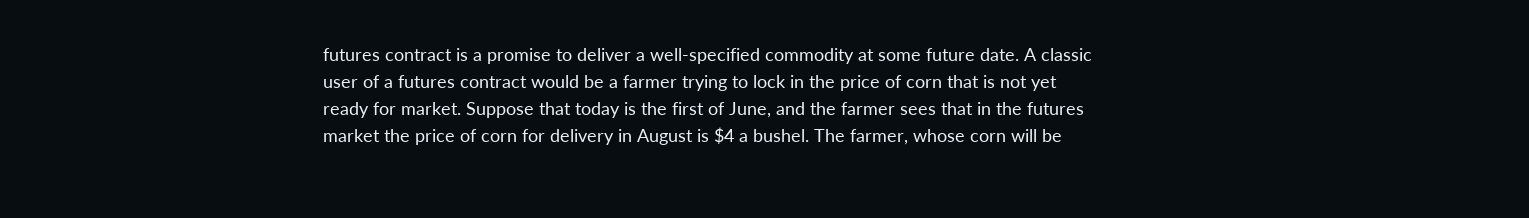futures contract is a promise to deliver a well-specified commodity at some future date. A classic user of a futures contract would be a farmer trying to lock in the price of corn that is not yet ready for market. Suppose that today is the first of June, and the farmer sees that in the futures market the price of corn for delivery in August is $4 a bushel. The farmer, whose corn will be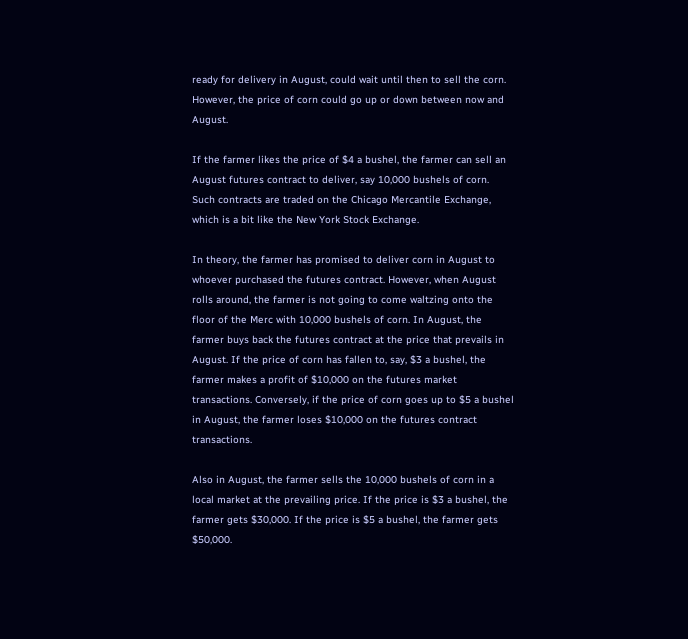ready for delivery in August, could wait until then to sell the corn. However, the price of corn could go up or down between now and August.

If the farmer likes the price of $4 a bushel, the farmer can sell an August futures contract to deliver, say 10,000 bushels of corn. Such contracts are traded on the Chicago Mercantile Exchange, which is a bit like the New York Stock Exchange.

In theory, the farmer has promised to deliver corn in August to whoever purchased the futures contract. However, when August rolls around, the farmer is not going to come waltzing onto the floor of the Merc with 10,000 bushels of corn. In August, the farmer buys back the futures contract at the price that prevails in August. If the price of corn has fallen to, say, $3 a bushel, the farmer makes a profit of $10,000 on the futures market transactions. Conversely, if the price of corn goes up to $5 a bushel in August, the farmer loses $10,000 on the futures contract transactions.

Also in August, the farmer sells the 10,000 bushels of corn in a local market at the prevailing price. If the price is $3 a bushel, the farmer gets $30,000. If the price is $5 a bushel, the farmer gets $50,000.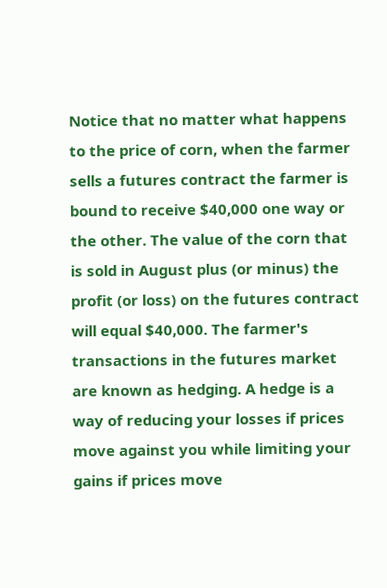Notice that no matter what happens to the price of corn, when the farmer sells a futures contract the farmer is bound to receive $40,000 one way or the other. The value of the corn that is sold in August plus (or minus) the profit (or loss) on the futures contract will equal $40,000. The farmer's transactions in the futures market are known as hedging. A hedge is a way of reducing your losses if prices move against you while limiting your gains if prices move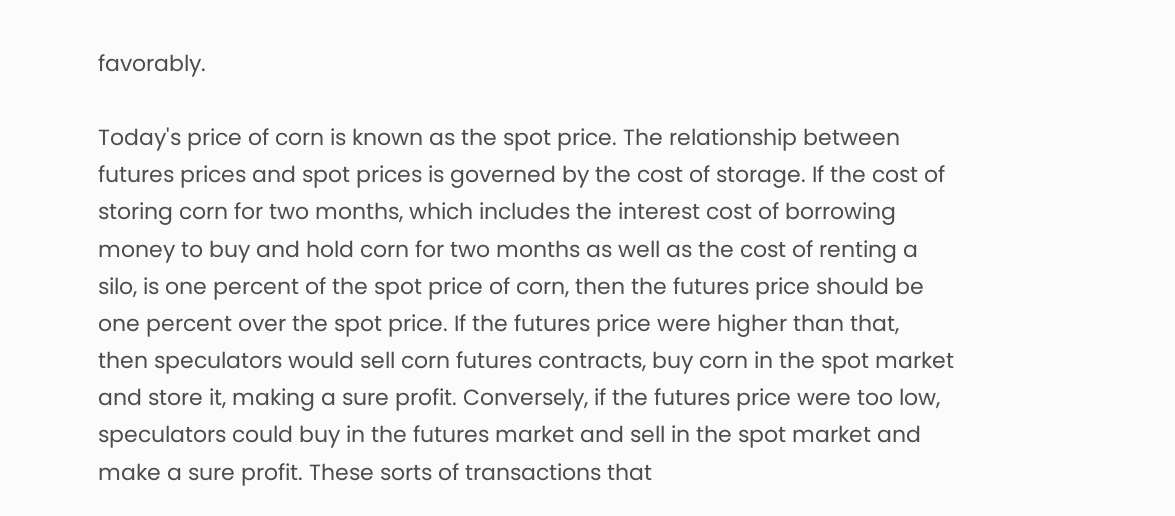favorably.

Today's price of corn is known as the spot price. The relationship between futures prices and spot prices is governed by the cost of storage. If the cost of storing corn for two months, which includes the interest cost of borrowing money to buy and hold corn for two months as well as the cost of renting a silo, is one percent of the spot price of corn, then the futures price should be one percent over the spot price. If the futures price were higher than that, then speculators would sell corn futures contracts, buy corn in the spot market and store it, making a sure profit. Conversely, if the futures price were too low, speculators could buy in the futures market and sell in the spot market and make a sure profit. These sorts of transactions that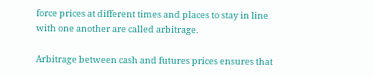force prices at different times and places to stay in line with one another are called arbitrage.

Arbitrage between cash and futures prices ensures that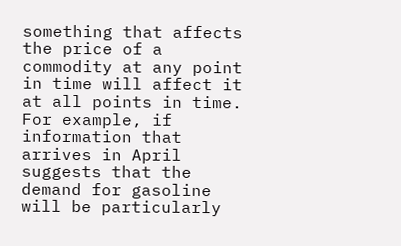something that affects the price of a commodity at any point in time will affect it at all points in time. For example, if information that arrives in April suggests that the demand for gasoline will be particularly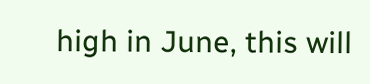high in June, this will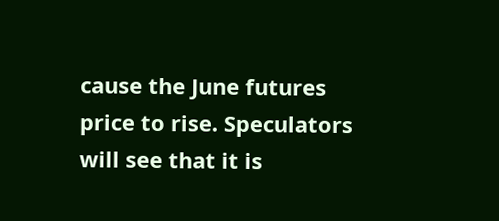cause the June futures price to rise. Speculators will see that it is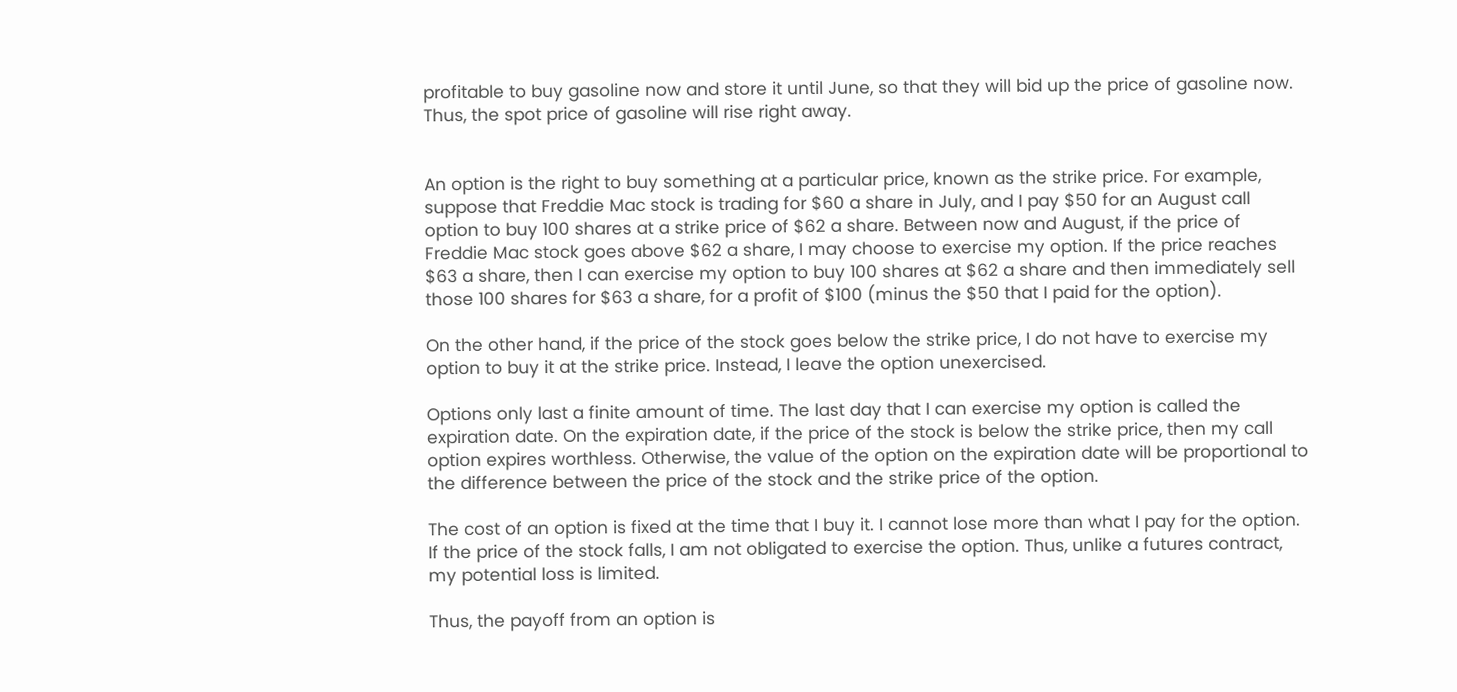profitable to buy gasoline now and store it until June, so that they will bid up the price of gasoline now. Thus, the spot price of gasoline will rise right away.


An option is the right to buy something at a particular price, known as the strike price. For example, suppose that Freddie Mac stock is trading for $60 a share in July, and I pay $50 for an August call option to buy 100 shares at a strike price of $62 a share. Between now and August, if the price of Freddie Mac stock goes above $62 a share, I may choose to exercise my option. If the price reaches $63 a share, then I can exercise my option to buy 100 shares at $62 a share and then immediately sell those 100 shares for $63 a share, for a profit of $100 (minus the $50 that I paid for the option).

On the other hand, if the price of the stock goes below the strike price, I do not have to exercise my option to buy it at the strike price. Instead, I leave the option unexercised.

Options only last a finite amount of time. The last day that I can exercise my option is called the expiration date. On the expiration date, if the price of the stock is below the strike price, then my call option expires worthless. Otherwise, the value of the option on the expiration date will be proportional to the difference between the price of the stock and the strike price of the option.

The cost of an option is fixed at the time that I buy it. I cannot lose more than what I pay for the option. If the price of the stock falls, I am not obligated to exercise the option. Thus, unlike a futures contract, my potential loss is limited.

Thus, the payoff from an option is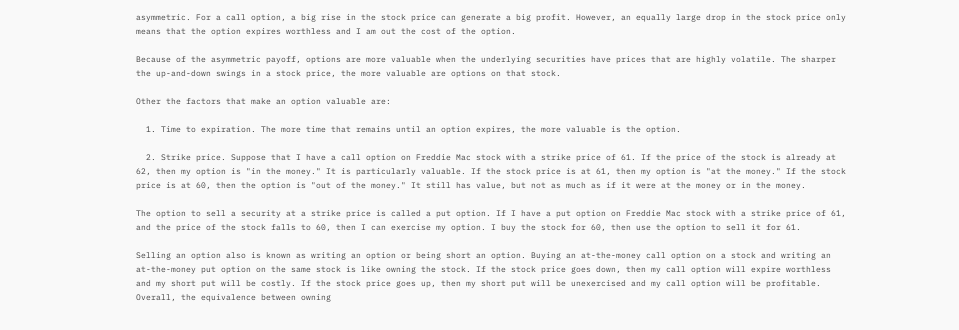asymmetric. For a call option, a big rise in the stock price can generate a big profit. However, an equally large drop in the stock price only means that the option expires worthless and I am out the cost of the option.

Because of the asymmetric payoff, options are more valuable when the underlying securities have prices that are highly volatile. The sharper the up-and-down swings in a stock price, the more valuable are options on that stock.

Other the factors that make an option valuable are:

  1. Time to expiration. The more time that remains until an option expires, the more valuable is the option.

  2. Strike price. Suppose that I have a call option on Freddie Mac stock with a strike price of 61. If the price of the stock is already at 62, then my option is "in the money." It is particularly valuable. If the stock price is at 61, then my option is "at the money." If the stock price is at 60, then the option is "out of the money." It still has value, but not as much as if it were at the money or in the money.

The option to sell a security at a strike price is called a put option. If I have a put option on Freddie Mac stock with a strike price of 61, and the price of the stock falls to 60, then I can exercise my option. I buy the stock for 60, then use the option to sell it for 61.

Selling an option also is known as writing an option or being short an option. Buying an at-the-money call option on a stock and writing an at-the-money put option on the same stock is like owning the stock. If the stock price goes down, then my call option will expire worthless and my short put will be costly. If the stock price goes up, then my short put will be unexercised and my call option will be profitable. Overall, the equivalence between owning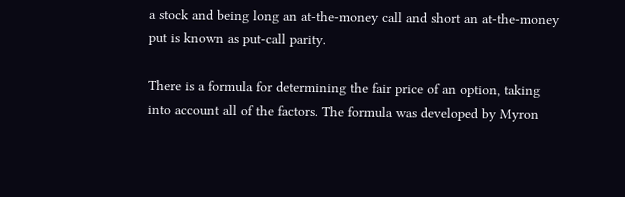a stock and being long an at-the-money call and short an at-the-money put is known as put-call parity.

There is a formula for determining the fair price of an option, taking into account all of the factors. The formula was developed by Myron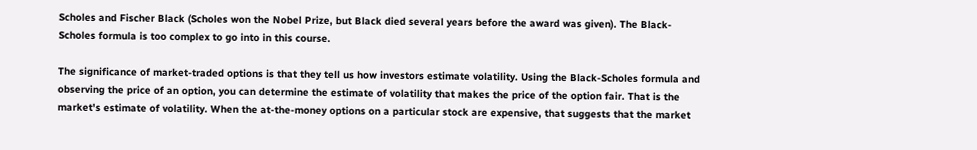Scholes and Fischer Black (Scholes won the Nobel Prize, but Black died several years before the award was given). The Black-Scholes formula is too complex to go into in this course.

The significance of market-traded options is that they tell us how investors estimate volatility. Using the Black-Scholes formula and observing the price of an option, you can determine the estimate of volatility that makes the price of the option fair. That is the market's estimate of volatility. When the at-the-money options on a particular stock are expensive, that suggests that the market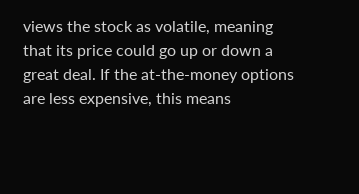views the stock as volatile, meaning that its price could go up or down a great deal. If the at-the-money options are less expensive, this means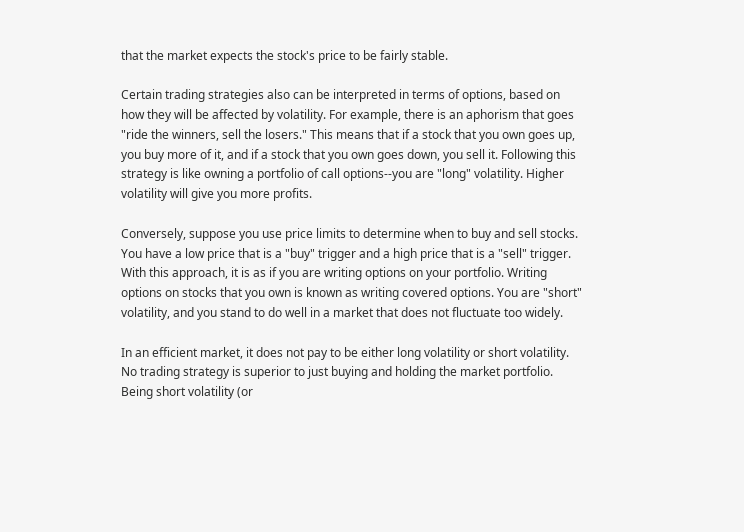that the market expects the stock's price to be fairly stable.

Certain trading strategies also can be interpreted in terms of options, based on how they will be affected by volatility. For example, there is an aphorism that goes "ride the winners, sell the losers." This means that if a stock that you own goes up, you buy more of it, and if a stock that you own goes down, you sell it. Following this strategy is like owning a portfolio of call options--you are "long" volatility. Higher volatility will give you more profits.

Conversely, suppose you use price limits to determine when to buy and sell stocks. You have a low price that is a "buy" trigger and a high price that is a "sell" trigger. With this approach, it is as if you are writing options on your portfolio. Writing options on stocks that you own is known as writing covered options. You are "short" volatility, and you stand to do well in a market that does not fluctuate too widely.

In an efficient market, it does not pay to be either long volatility or short volatility. No trading strategy is superior to just buying and holding the market portfolio. Being short volatility (or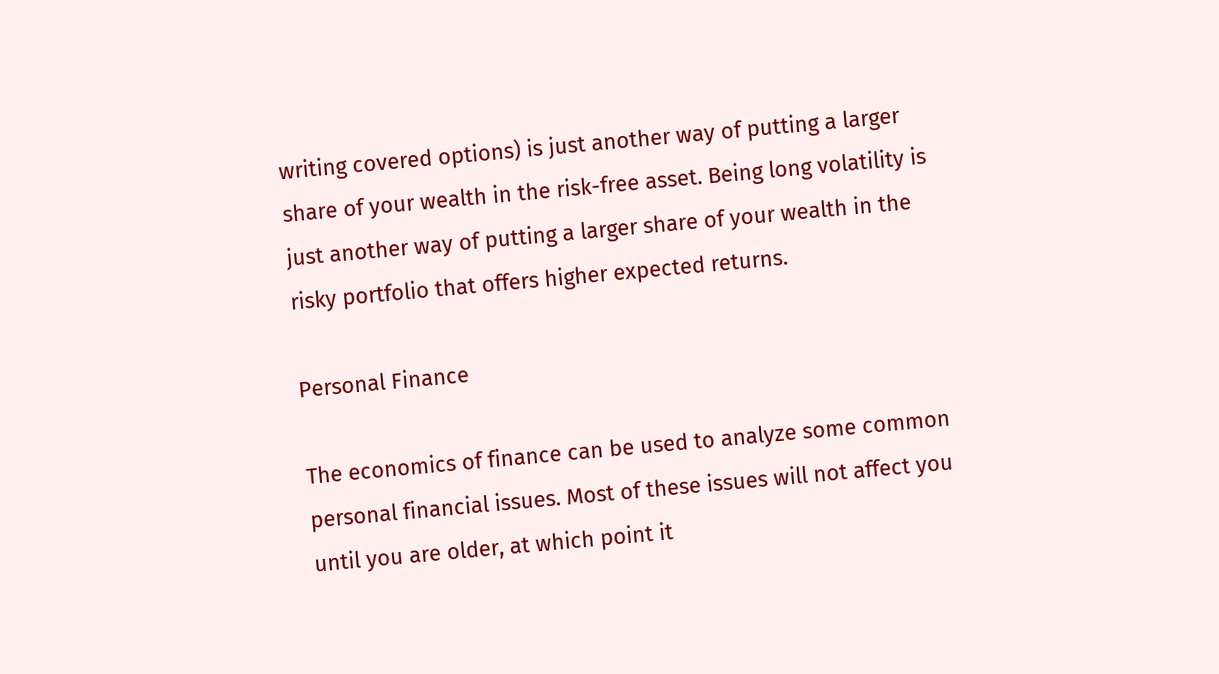writing covered options) is just another way of putting a larger share of your wealth in the risk-free asset. Being long volatility is just another way of putting a larger share of your wealth in the risky portfolio that offers higher expected returns.

Personal Finance

The economics of finance can be used to analyze some common personal financial issues. Most of these issues will not affect you until you are older, at which point it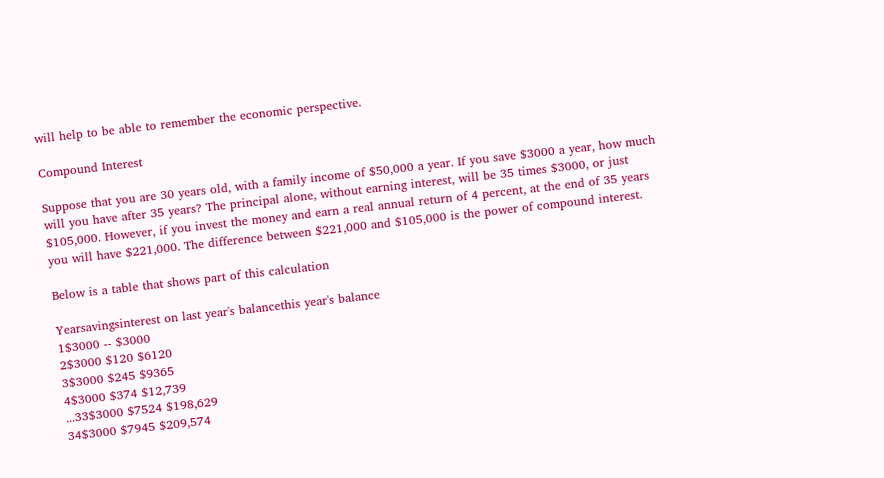will help to be able to remember the economic perspective.

Compound Interest

Suppose that you are 30 years old, with a family income of $50,000 a year. If you save $3000 a year, how much will you have after 35 years? The principal alone, without earning interest, will be 35 times $3000, or just $105,000. However, if you invest the money and earn a real annual return of 4 percent, at the end of 35 years you will have $221,000. The difference between $221,000 and $105,000 is the power of compound interest.

Below is a table that shows part of this calculation

Yearsavingsinterest on last year's balancethis year's balance
1$3000 -- $3000
2$3000 $120 $6120
3$3000 $245 $9365
4$3000 $374 $12,739
...33$3000 $7524 $198,629
34$3000 $7945 $209,574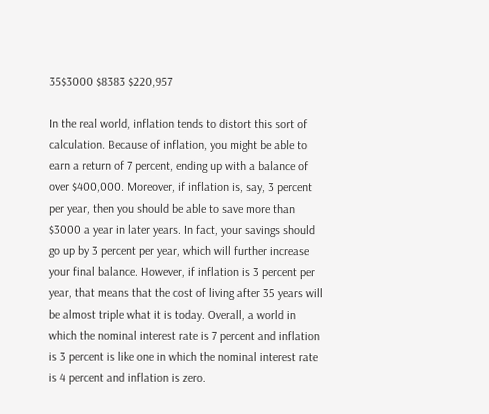35$3000 $8383 $220,957

In the real world, inflation tends to distort this sort of calculation. Because of inflation, you might be able to earn a return of 7 percent, ending up with a balance of over $400,000. Moreover, if inflation is, say, 3 percent per year, then you should be able to save more than $3000 a year in later years. In fact, your savings should go up by 3 percent per year, which will further increase your final balance. However, if inflation is 3 percent per year, that means that the cost of living after 35 years will be almost triple what it is today. Overall, a world in which the nominal interest rate is 7 percent and inflation is 3 percent is like one in which the nominal interest rate is 4 percent and inflation is zero.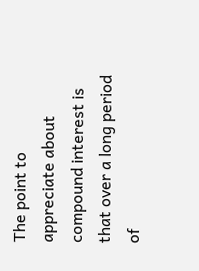The point to appreciate about compound interest is that over a long period of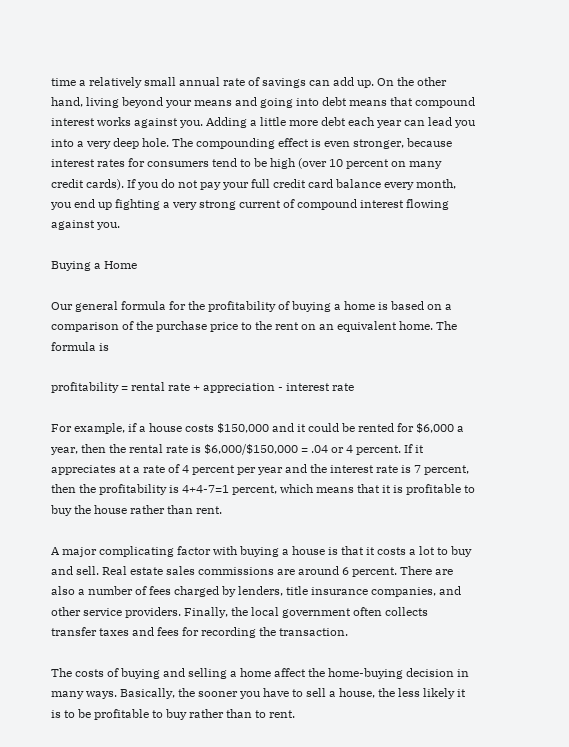time a relatively small annual rate of savings can add up. On the other hand, living beyond your means and going into debt means that compound interest works against you. Adding a little more debt each year can lead you into a very deep hole. The compounding effect is even stronger, because interest rates for consumers tend to be high (over 10 percent on many credit cards). If you do not pay your full credit card balance every month, you end up fighting a very strong current of compound interest flowing against you.

Buying a Home

Our general formula for the profitability of buying a home is based on a comparison of the purchase price to the rent on an equivalent home. The formula is

profitability = rental rate + appreciation - interest rate

For example, if a house costs $150,000 and it could be rented for $6,000 a year, then the rental rate is $6,000/$150,000 = .04 or 4 percent. If it appreciates at a rate of 4 percent per year and the interest rate is 7 percent, then the profitability is 4+4-7=1 percent, which means that it is profitable to buy the house rather than rent.

A major complicating factor with buying a house is that it costs a lot to buy and sell. Real estate sales commissions are around 6 percent. There are also a number of fees charged by lenders, title insurance companies, and other service providers. Finally, the local government often collects transfer taxes and fees for recording the transaction.

The costs of buying and selling a home affect the home-buying decision in many ways. Basically, the sooner you have to sell a house, the less likely it is to be profitable to buy rather than to rent.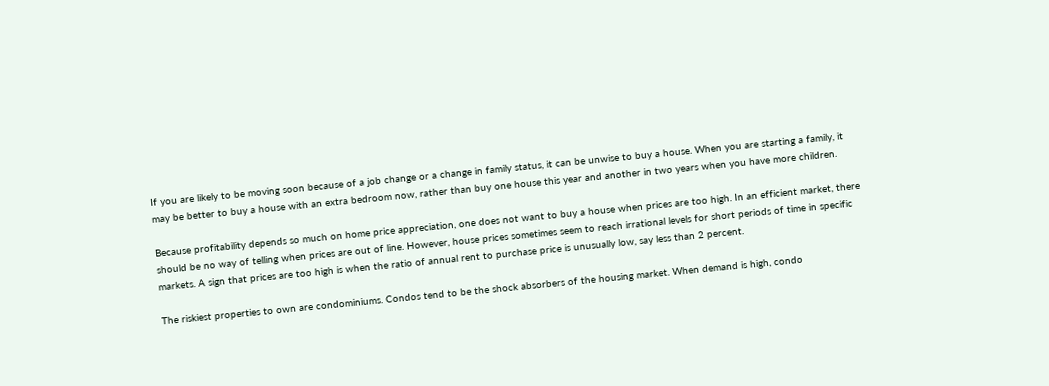If you are likely to be moving soon because of a job change or a change in family status, it can be unwise to buy a house. When you are starting a family, it may be better to buy a house with an extra bedroom now, rather than buy one house this year and another in two years when you have more children.

Because profitability depends so much on home price appreciation, one does not want to buy a house when prices are too high. In an efficient market, there should be no way of telling when prices are out of line. However, house prices sometimes seem to reach irrational levels for short periods of time in specific markets. A sign that prices are too high is when the ratio of annual rent to purchase price is unusually low, say less than 2 percent.

The riskiest properties to own are condominiums. Condos tend to be the shock absorbers of the housing market. When demand is high, condo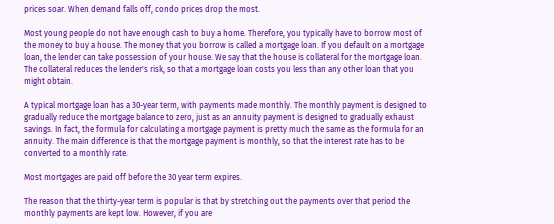prices soar. When demand falls off, condo prices drop the most.

Most young people do not have enough cash to buy a home. Therefore, you typically have to borrow most of the money to buy a house. The money that you borrow is called a mortgage loan. If you default on a mortgage loan, the lender can take possession of your house. We say that the house is collateral for the mortgage loan. The collateral reduces the lender's risk, so that a mortgage loan costs you less than any other loan that you might obtain.

A typical mortgage loan has a 30-year term, with payments made monthly. The monthly payment is designed to gradually reduce the mortgage balance to zero, just as an annuity payment is designed to gradually exhaust savings. In fact, the formula for calculating a mortgage payment is pretty much the same as the formula for an annuity. The main difference is that the mortgage payment is monthly, so that the interest rate has to be converted to a monthly rate.

Most mortgages are paid off before the 30 year term expires.

The reason that the thirty-year term is popular is that by stretching out the payments over that period the monthly payments are kept low. However, if you are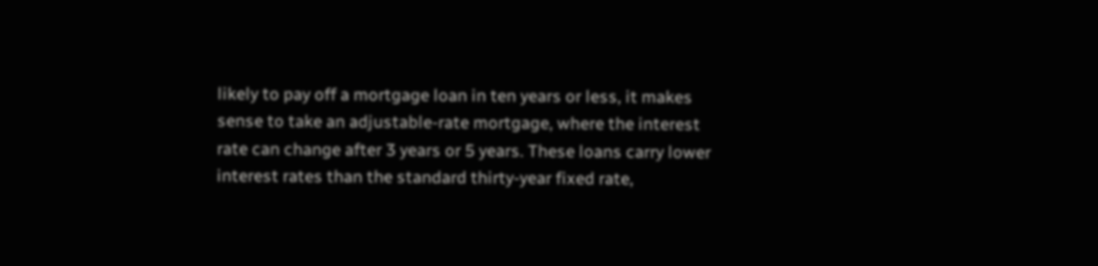likely to pay off a mortgage loan in ten years or less, it makes sense to take an adjustable-rate mortgage, where the interest rate can change after 3 years or 5 years. These loans carry lower interest rates than the standard thirty-year fixed rate,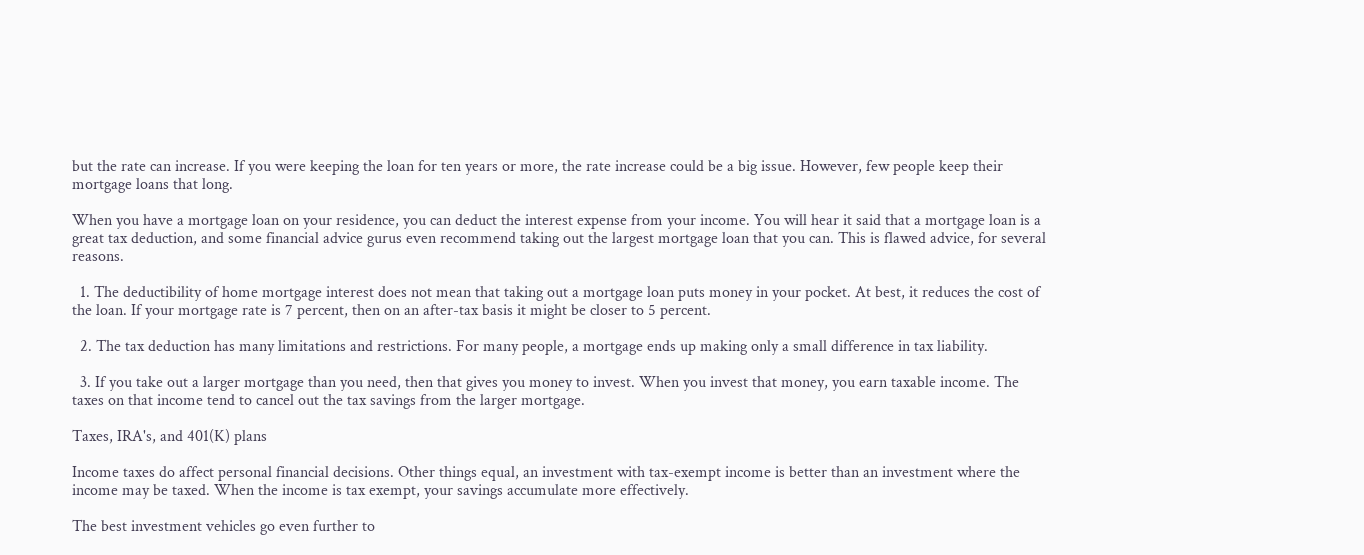but the rate can increase. If you were keeping the loan for ten years or more, the rate increase could be a big issue. However, few people keep their mortgage loans that long.

When you have a mortgage loan on your residence, you can deduct the interest expense from your income. You will hear it said that a mortgage loan is a great tax deduction, and some financial advice gurus even recommend taking out the largest mortgage loan that you can. This is flawed advice, for several reasons.

  1. The deductibility of home mortgage interest does not mean that taking out a mortgage loan puts money in your pocket. At best, it reduces the cost of the loan. If your mortgage rate is 7 percent, then on an after-tax basis it might be closer to 5 percent.

  2. The tax deduction has many limitations and restrictions. For many people, a mortgage ends up making only a small difference in tax liability.

  3. If you take out a larger mortgage than you need, then that gives you money to invest. When you invest that money, you earn taxable income. The taxes on that income tend to cancel out the tax savings from the larger mortgage.

Taxes, IRA's, and 401(K) plans

Income taxes do affect personal financial decisions. Other things equal, an investment with tax-exempt income is better than an investment where the income may be taxed. When the income is tax exempt, your savings accumulate more effectively.

The best investment vehicles go even further to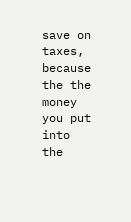save on taxes, because the the money you put into the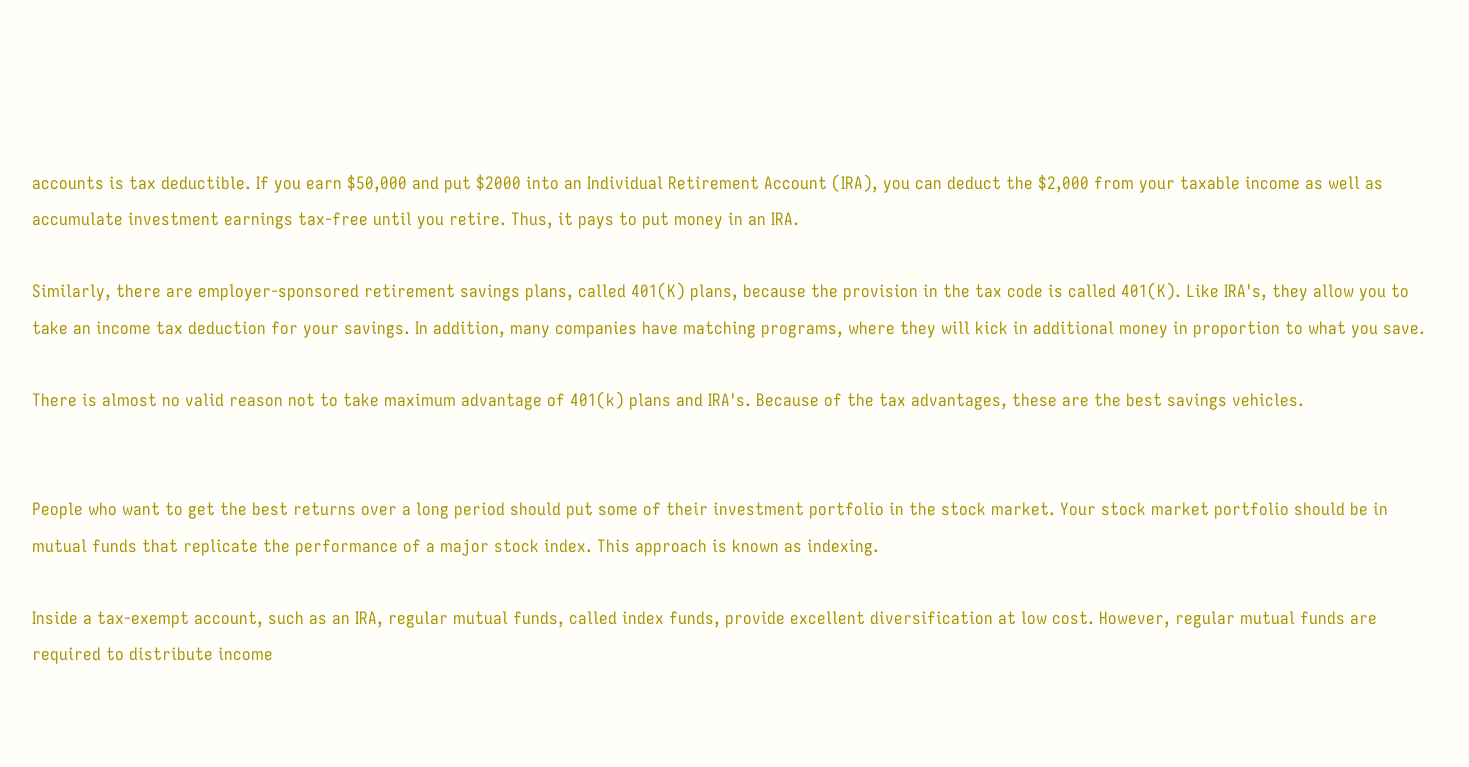accounts is tax deductible. If you earn $50,000 and put $2000 into an Individual Retirement Account (IRA), you can deduct the $2,000 from your taxable income as well as accumulate investment earnings tax-free until you retire. Thus, it pays to put money in an IRA.

Similarly, there are employer-sponsored retirement savings plans, called 401(K) plans, because the provision in the tax code is called 401(K). Like IRA's, they allow you to take an income tax deduction for your savings. In addition, many companies have matching programs, where they will kick in additional money in proportion to what you save.

There is almost no valid reason not to take maximum advantage of 401(k) plans and IRA's. Because of the tax advantages, these are the best savings vehicles.


People who want to get the best returns over a long period should put some of their investment portfolio in the stock market. Your stock market portfolio should be in mutual funds that replicate the performance of a major stock index. This approach is known as indexing.

Inside a tax-exempt account, such as an IRA, regular mutual funds, called index funds, provide excellent diversification at low cost. However, regular mutual funds are required to distribute income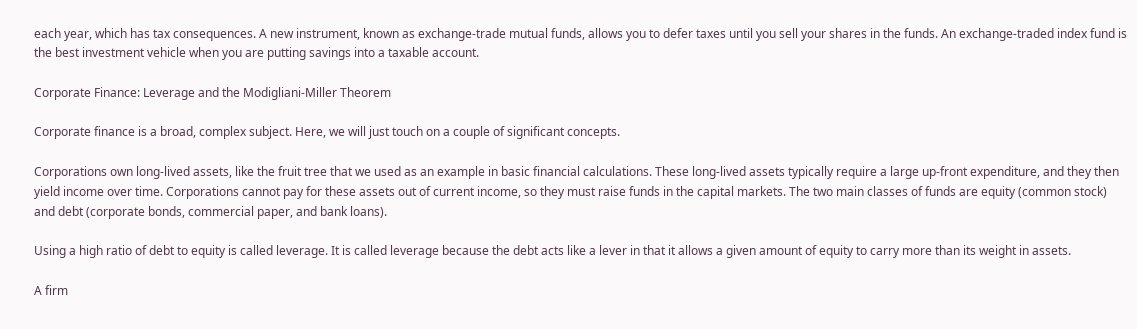each year, which has tax consequences. A new instrument, known as exchange-trade mutual funds, allows you to defer taxes until you sell your shares in the funds. An exchange-traded index fund is the best investment vehicle when you are putting savings into a taxable account.

Corporate Finance: Leverage and the Modigliani-Miller Theorem

Corporate finance is a broad, complex subject. Here, we will just touch on a couple of significant concepts.

Corporations own long-lived assets, like the fruit tree that we used as an example in basic financial calculations. These long-lived assets typically require a large up-front expenditure, and they then yield income over time. Corporations cannot pay for these assets out of current income, so they must raise funds in the capital markets. The two main classes of funds are equity (common stock) and debt (corporate bonds, commercial paper, and bank loans).

Using a high ratio of debt to equity is called leverage. It is called leverage because the debt acts like a lever in that it allows a given amount of equity to carry more than its weight in assets.

A firm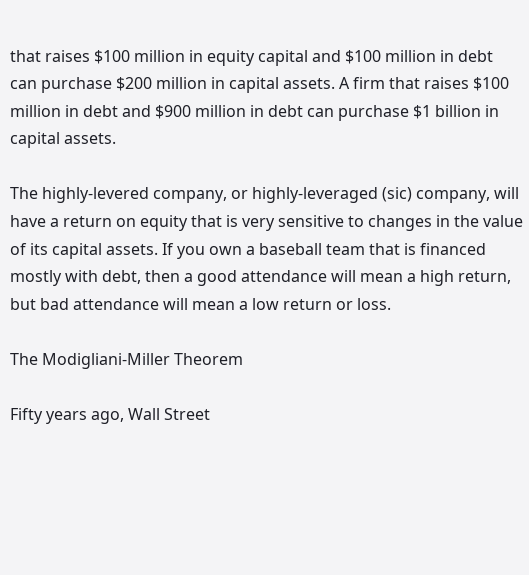that raises $100 million in equity capital and $100 million in debt can purchase $200 million in capital assets. A firm that raises $100 million in debt and $900 million in debt can purchase $1 billion in capital assets.

The highly-levered company, or highly-leveraged (sic) company, will have a return on equity that is very sensitive to changes in the value of its capital assets. If you own a baseball team that is financed mostly with debt, then a good attendance will mean a high return, but bad attendance will mean a low return or loss.

The Modigliani-Miller Theorem

Fifty years ago, Wall Street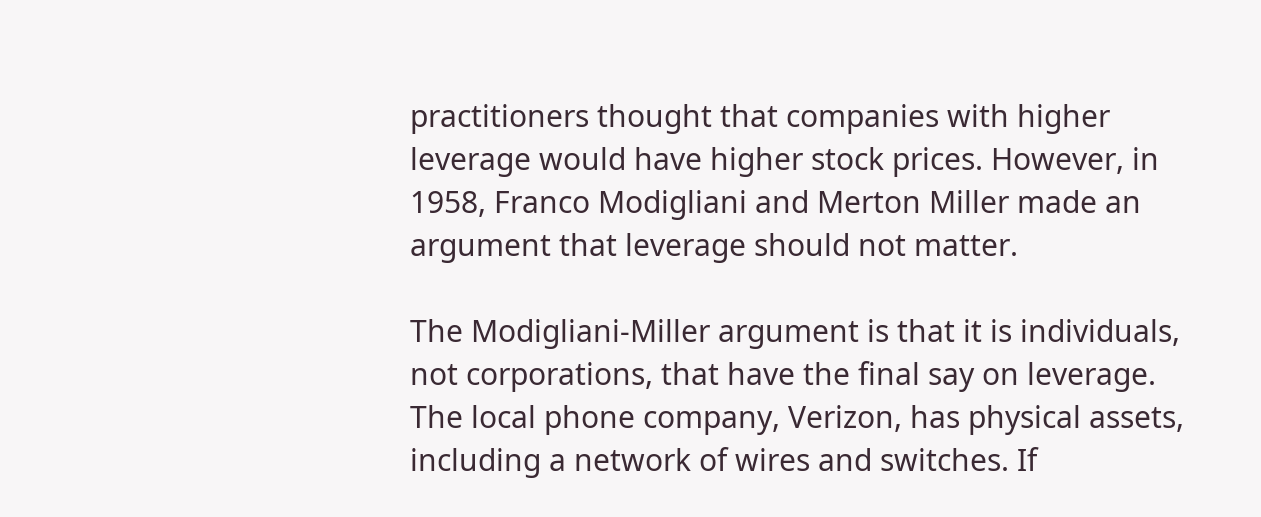practitioners thought that companies with higher leverage would have higher stock prices. However, in 1958, Franco Modigliani and Merton Miller made an argument that leverage should not matter.

The Modigliani-Miller argument is that it is individuals, not corporations, that have the final say on leverage. The local phone company, Verizon, has physical assets, including a network of wires and switches. If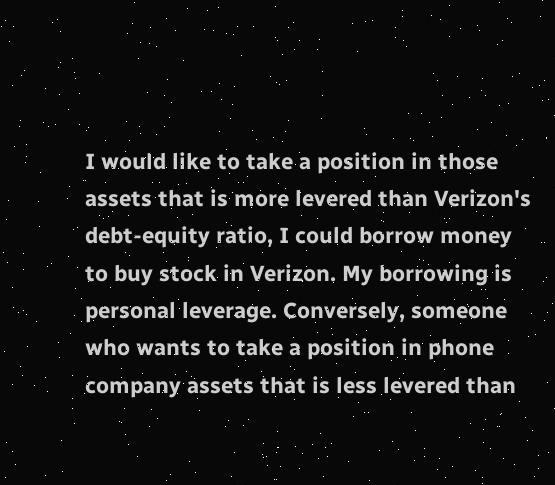I would like to take a position in those assets that is more levered than Verizon's debt-equity ratio, I could borrow money to buy stock in Verizon. My borrowing is personal leverage. Conversely, someone who wants to take a position in phone company assets that is less levered than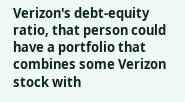Verizon's debt-equity ratio, that person could have a portfolio that combines some Verizon stock with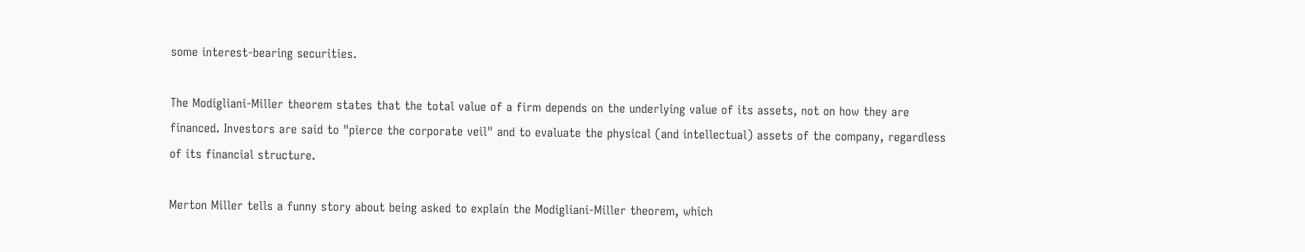some interest-bearing securities.

The Modigliani-Miller theorem states that the total value of a firm depends on the underlying value of its assets, not on how they are financed. Investors are said to "pierce the corporate veil" and to evaluate the physical (and intellectual) assets of the company, regardless of its financial structure.

Merton Miller tells a funny story about being asked to explain the Modigliani-Miller theorem, which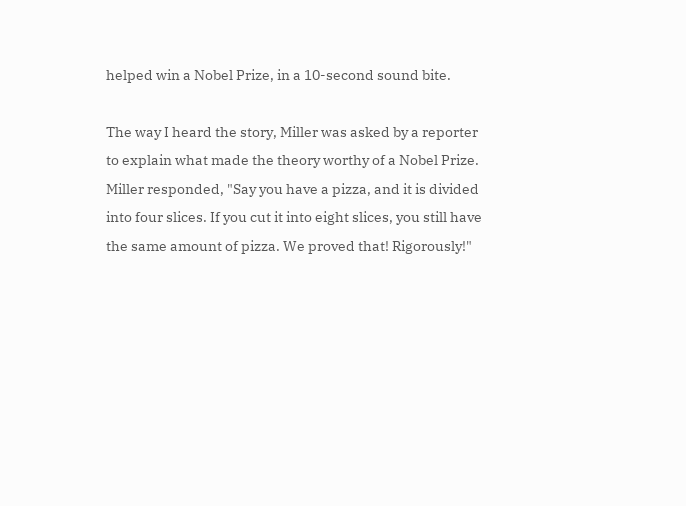helped win a Nobel Prize, in a 10-second sound bite.

The way I heard the story, Miller was asked by a reporter to explain what made the theory worthy of a Nobel Prize. Miller responded, "Say you have a pizza, and it is divided into four slices. If you cut it into eight slices, you still have the same amount of pizza. We proved that! Rigorously!"